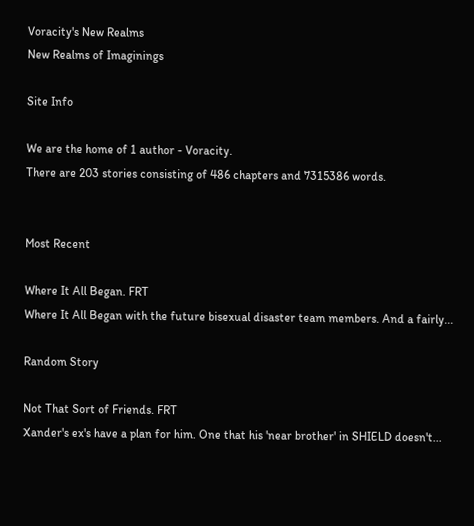Voracity's New Realms
New Realms of Imaginings

Site Info

We are the home of 1 author - Voracity.
There are 203 stories consisting of 486 chapters and 7315386 words.


Most Recent

Where It All Began. FRT
Where It All Began with the future bisexual disaster team members. And a fairly...

Random Story

Not That Sort of Friends. FRT
Xander's ex's have a plan for him. One that his 'near brother' in SHIELD doesn't...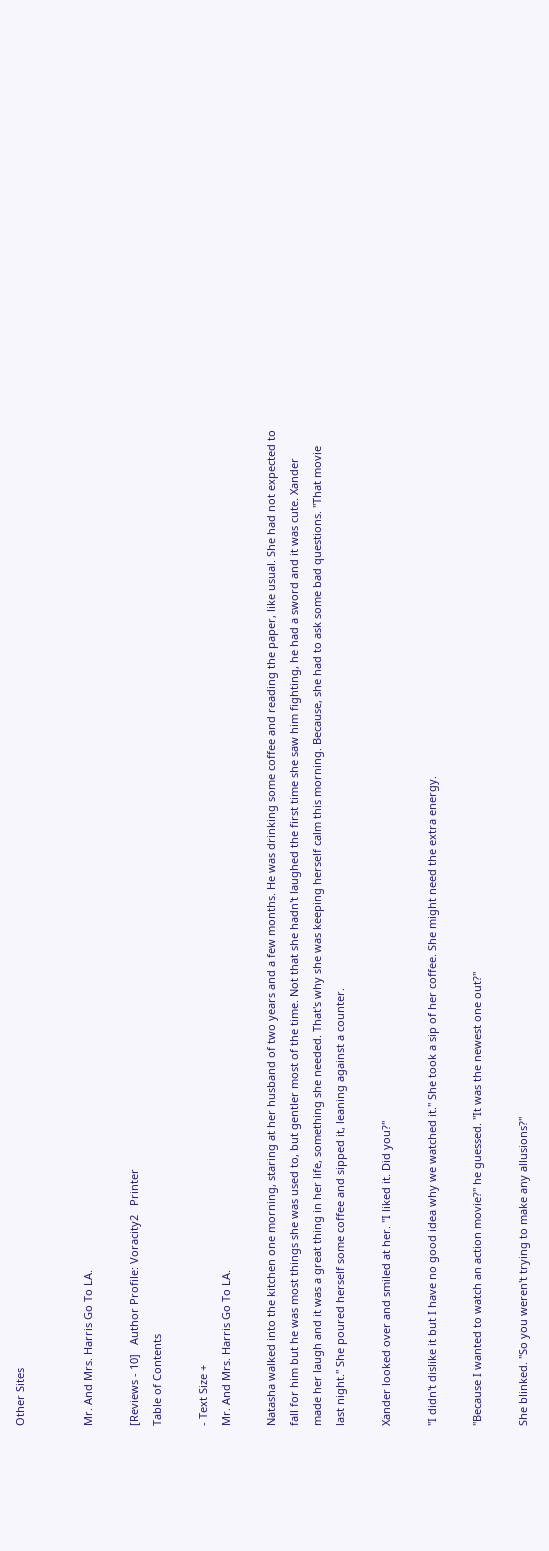Other Sites


Mr. And Mrs. Harris Go To LA.

[Reviews - 10]   Author Profile: Voracity2   Printer
Table of Contents

- Text Size +
Mr. And Mrs. Harris Go To LA.

Natasha walked into the kitchen one morning, staring at her husband of two years and a few months. He was drinking some coffee and reading the paper, like usual. She had not expected to fall for him but he was most things she was used to, but gentler most of the time. Not that she hadn't laughed the first time she saw him fighting, he had a sword and it was cute. Xander made her laugh and it was a great thing in her life, something she needed. That's why she was keeping herself calm this morning. Because, she had to ask some bad questions. "That movie last night." She poured herself some coffee and sipped it, leaning against a counter.

Xander looked over and smiled at her. "I liked it. Did you?"

"I didn't dislike it but I have no good idea why we watched it." She took a sip of her coffee. She might need the extra energy.

"Because I wanted to watch an action movie?" he guessed. "It was the newest one out?"

She blinked. "So you weren't trying to make any allusions?"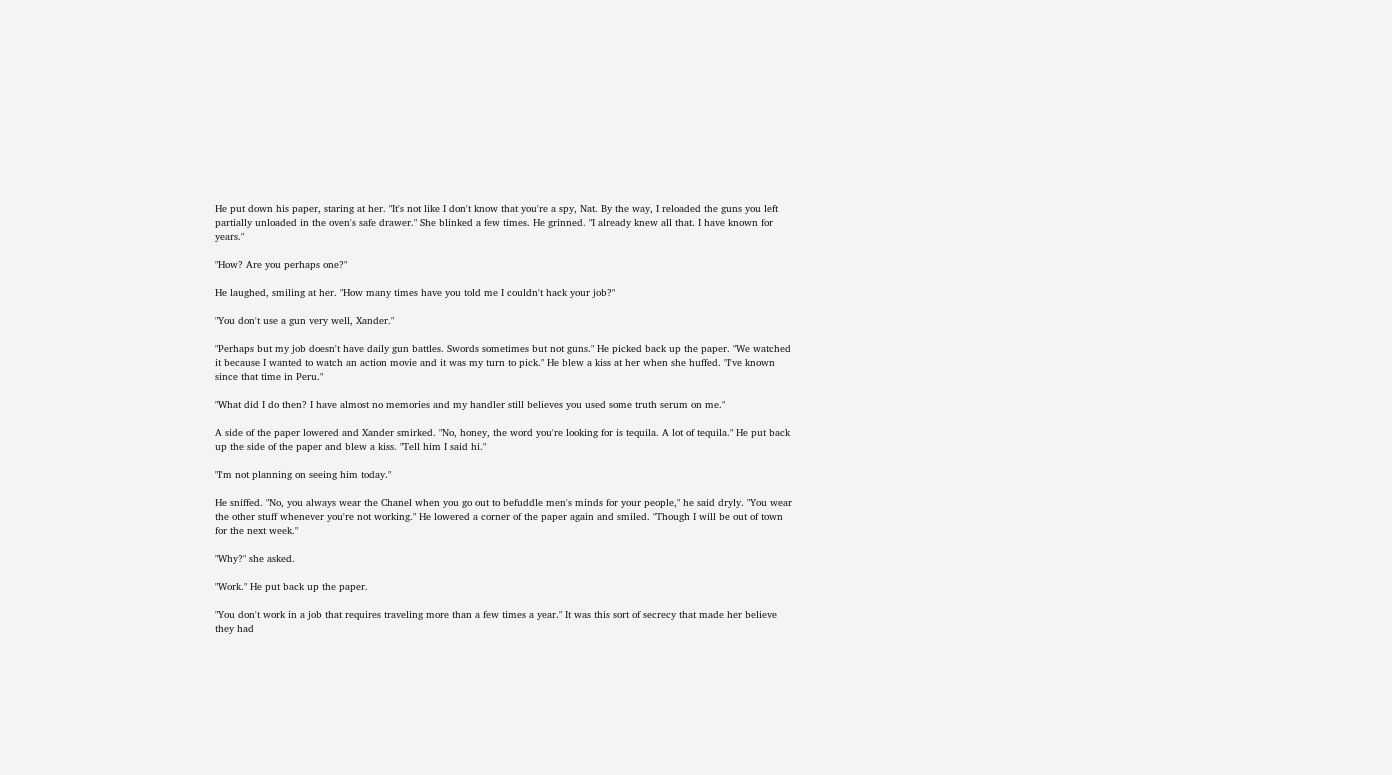He put down his paper, staring at her. "It's not like I don't know that you're a spy, Nat. By the way, I reloaded the guns you left partially unloaded in the oven's safe drawer." She blinked a few times. He grinned. "I already knew all that. I have known for years."

"How? Are you perhaps one?"

He laughed, smiling at her. "How many times have you told me I couldn't hack your job?"

"You don't use a gun very well, Xander."

"Perhaps but my job doesn't have daily gun battles. Swords sometimes but not guns." He picked back up the paper. "We watched it because I wanted to watch an action movie and it was my turn to pick." He blew a kiss at her when she huffed. "I've known since that time in Peru."

"What did I do then? I have almost no memories and my handler still believes you used some truth serum on me."

A side of the paper lowered and Xander smirked. "No, honey, the word you're looking for is tequila. A lot of tequila." He put back up the side of the paper and blew a kiss. "Tell him I said hi."

"I'm not planning on seeing him today."

He sniffed. "No, you always wear the Chanel when you go out to befuddle men's minds for your people," he said dryly. "You wear the other stuff whenever you're not working." He lowered a corner of the paper again and smiled. "Though I will be out of town for the next week."

"Why?" she asked.

"Work." He put back up the paper.

"You don't work in a job that requires traveling more than a few times a year." It was this sort of secrecy that made her believe they had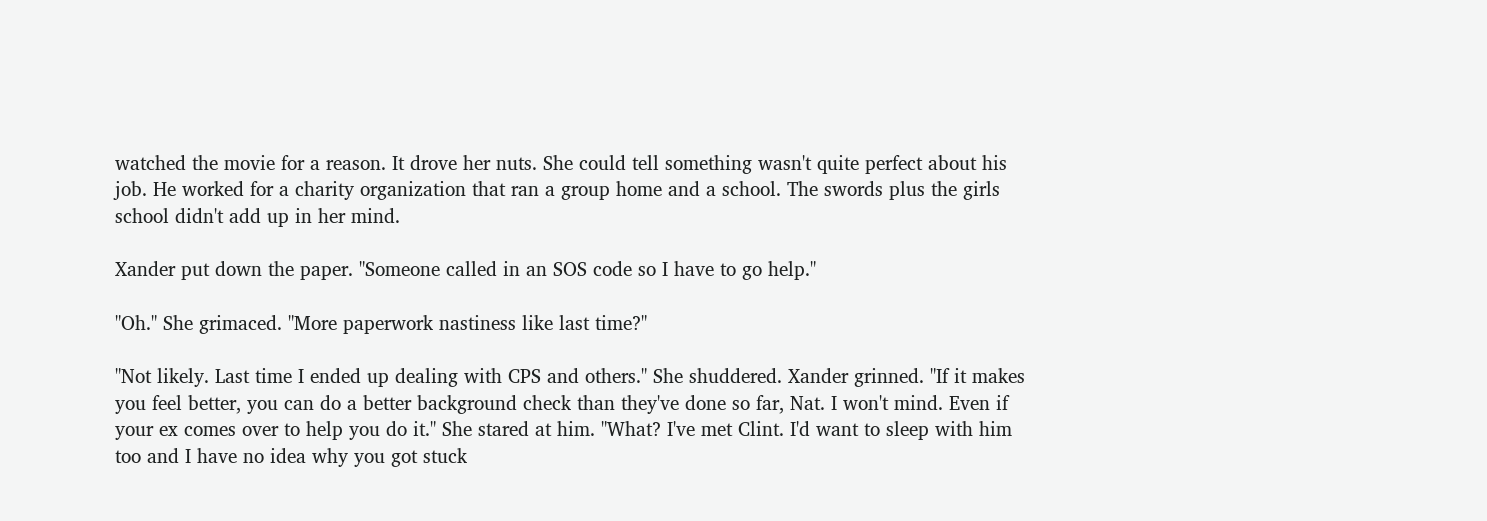watched the movie for a reason. It drove her nuts. She could tell something wasn't quite perfect about his job. He worked for a charity organization that ran a group home and a school. The swords plus the girls school didn't add up in her mind.

Xander put down the paper. "Someone called in an SOS code so I have to go help."

"Oh." She grimaced. "More paperwork nastiness like last time?"

"Not likely. Last time I ended up dealing with CPS and others." She shuddered. Xander grinned. "If it makes you feel better, you can do a better background check than they've done so far, Nat. I won't mind. Even if your ex comes over to help you do it." She stared at him. "What? I've met Clint. I'd want to sleep with him too and I have no idea why you got stuck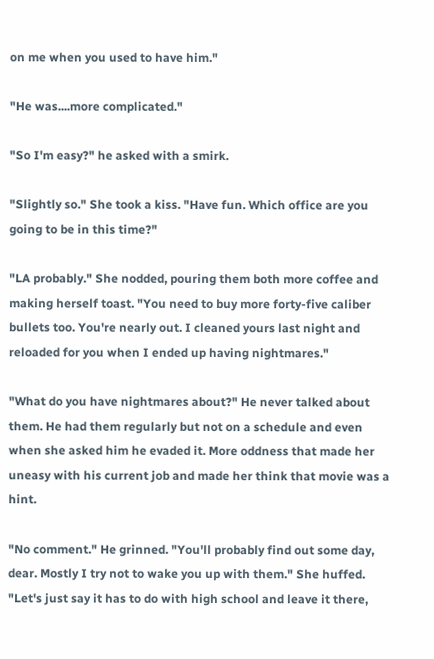on me when you used to have him."

"He was....more complicated."

"So I'm easy?" he asked with a smirk.

"Slightly so." She took a kiss. "Have fun. Which office are you going to be in this time?"

"LA probably." She nodded, pouring them both more coffee and making herself toast. "You need to buy more forty-five caliber bullets too. You're nearly out. I cleaned yours last night and reloaded for you when I ended up having nightmares."

"What do you have nightmares about?" He never talked about them. He had them regularly but not on a schedule and even when she asked him he evaded it. More oddness that made her uneasy with his current job and made her think that movie was a hint.

"No comment." He grinned. "You'll probably find out some day, dear. Mostly I try not to wake you up with them." She huffed. "Let's just say it has to do with high school and leave it there,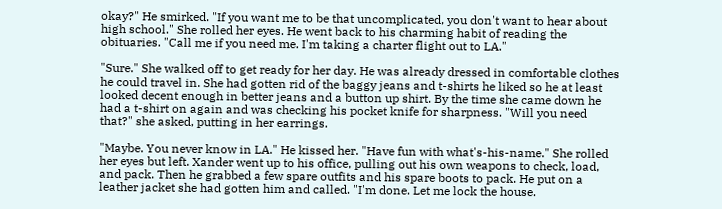okay?" He smirked. "If you want me to be that uncomplicated, you don't want to hear about high school." She rolled her eyes. He went back to his charming habit of reading the obituaries. "Call me if you need me. I'm taking a charter flight out to LA."

"Sure." She walked off to get ready for her day. He was already dressed in comfortable clothes he could travel in. She had gotten rid of the baggy jeans and t-shirts he liked so he at least looked decent enough in better jeans and a button up shirt. By the time she came down he had a t-shirt on again and was checking his pocket knife for sharpness. "Will you need that?" she asked, putting in her earrings.

"Maybe. You never know in LA." He kissed her. "Have fun with what's-his-name." She rolled her eyes but left. Xander went up to his office, pulling out his own weapons to check, load, and pack. Then he grabbed a few spare outfits and his spare boots to pack. He put on a leather jacket she had gotten him and called. "I'm done. Let me lock the house.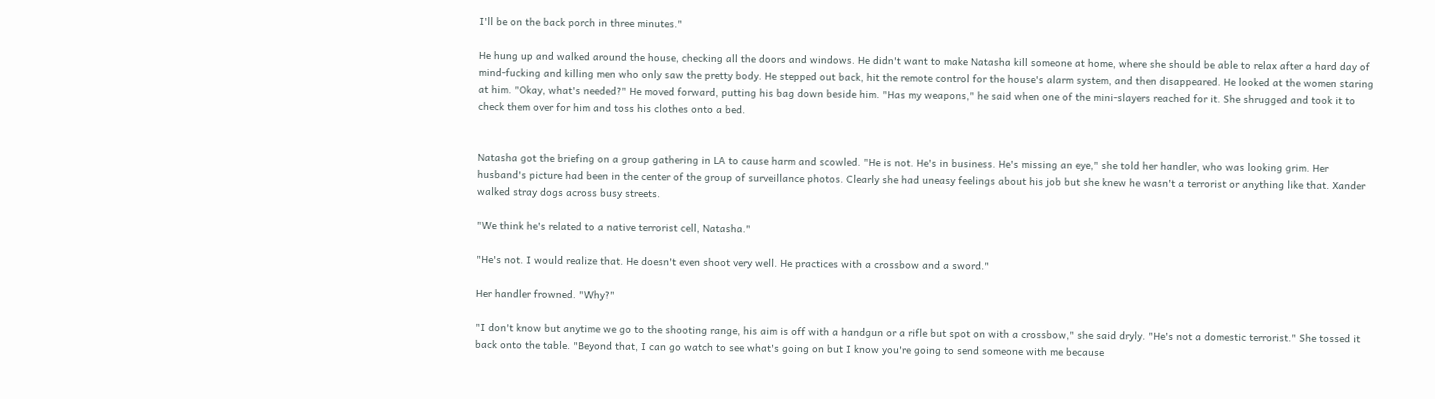I'll be on the back porch in three minutes."

He hung up and walked around the house, checking all the doors and windows. He didn't want to make Natasha kill someone at home, where she should be able to relax after a hard day of mind-fucking and killing men who only saw the pretty body. He stepped out back, hit the remote control for the house's alarm system, and then disappeared. He looked at the women staring at him. "Okay, what's needed?" He moved forward, putting his bag down beside him. "Has my weapons," he said when one of the mini-slayers reached for it. She shrugged and took it to check them over for him and toss his clothes onto a bed.


Natasha got the briefing on a group gathering in LA to cause harm and scowled. "He is not. He's in business. He's missing an eye," she told her handler, who was looking grim. Her husband's picture had been in the center of the group of surveillance photos. Clearly she had uneasy feelings about his job but she knew he wasn't a terrorist or anything like that. Xander walked stray dogs across busy streets.

"We think he's related to a native terrorist cell, Natasha."

"He's not. I would realize that. He doesn't even shoot very well. He practices with a crossbow and a sword."

Her handler frowned. "Why?"

"I don't know but anytime we go to the shooting range, his aim is off with a handgun or a rifle but spot on with a crossbow," she said dryly. "He's not a domestic terrorist." She tossed it back onto the table. "Beyond that, I can go watch to see what's going on but I know you're going to send someone with me because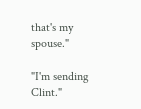that's my spouse."

"I'm sending Clint."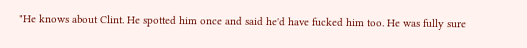"He knows about Clint. He spotted him once and said he'd have fucked him too. He was fully sure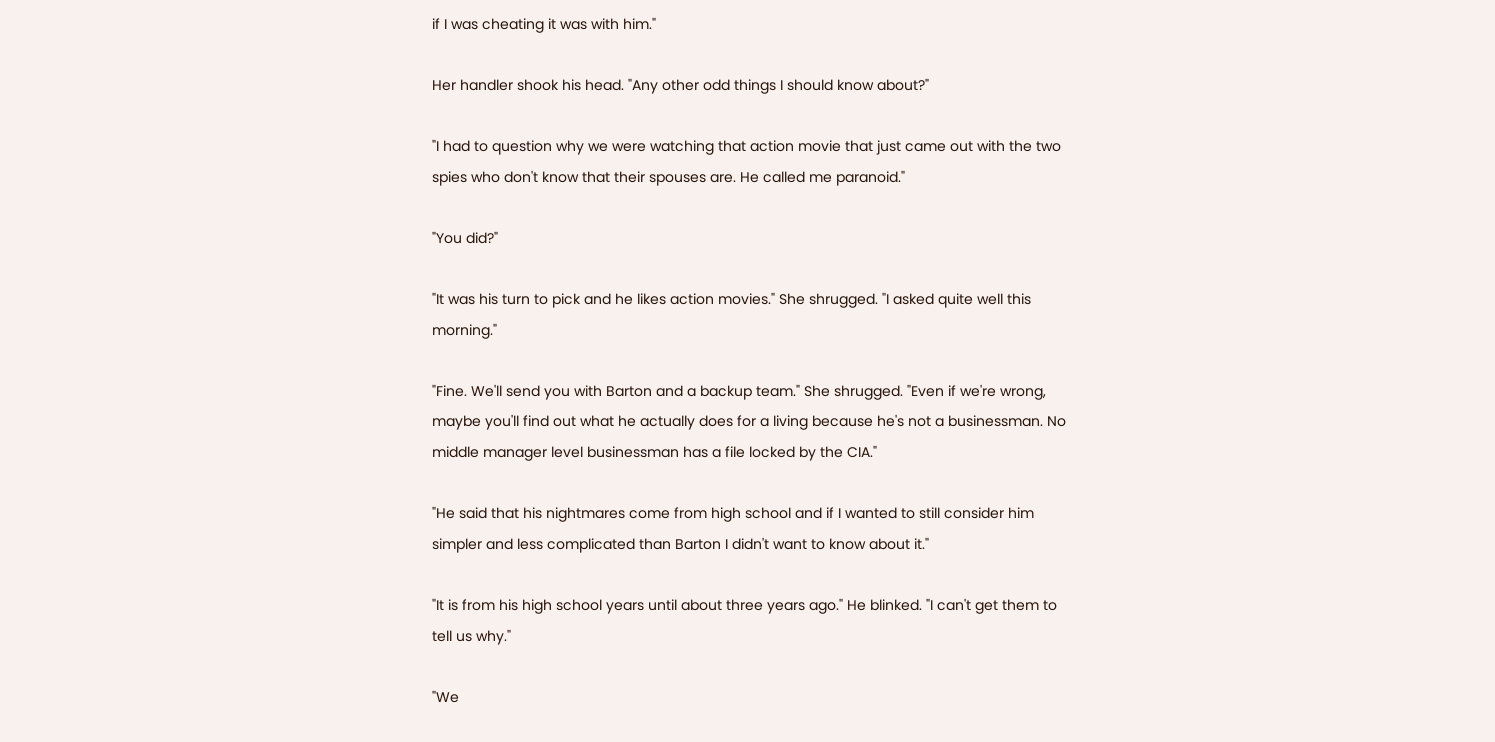if I was cheating it was with him."

Her handler shook his head. "Any other odd things I should know about?"

"I had to question why we were watching that action movie that just came out with the two spies who don't know that their spouses are. He called me paranoid."

"You did?"

"It was his turn to pick and he likes action movies." She shrugged. "I asked quite well this morning."

"Fine. We'll send you with Barton and a backup team." She shrugged. "Even if we're wrong, maybe you'll find out what he actually does for a living because he's not a businessman. No middle manager level businessman has a file locked by the CIA."

"He said that his nightmares come from high school and if I wanted to still consider him simpler and less complicated than Barton I didn't want to know about it."

"It is from his high school years until about three years ago." He blinked. "I can't get them to tell us why."

"We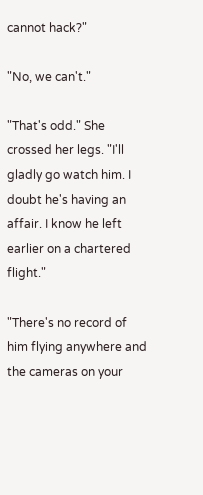cannot hack?"

"No, we can't."

"That's odd." She crossed her legs. "I'll gladly go watch him. I doubt he's having an affair. I know he left earlier on a chartered flight."

"There's no record of him flying anywhere and the cameras on your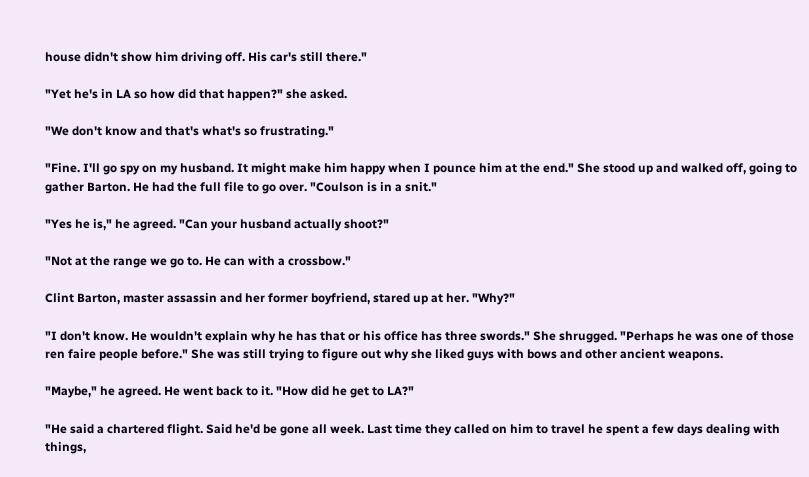house didn't show him driving off. His car's still there."

"Yet he's in LA so how did that happen?" she asked.

"We don't know and that's what's so frustrating."

"Fine. I'll go spy on my husband. It might make him happy when I pounce him at the end." She stood up and walked off, going to gather Barton. He had the full file to go over. "Coulson is in a snit."

"Yes he is," he agreed. "Can your husband actually shoot?"

"Not at the range we go to. He can with a crossbow."

Clint Barton, master assassin and her former boyfriend, stared up at her. "Why?"

"I don't know. He wouldn't explain why he has that or his office has three swords." She shrugged. "Perhaps he was one of those ren faire people before." She was still trying to figure out why she liked guys with bows and other ancient weapons.

"Maybe," he agreed. He went back to it. "How did he get to LA?"

"He said a chartered flight. Said he'd be gone all week. Last time they called on him to travel he spent a few days dealing with things,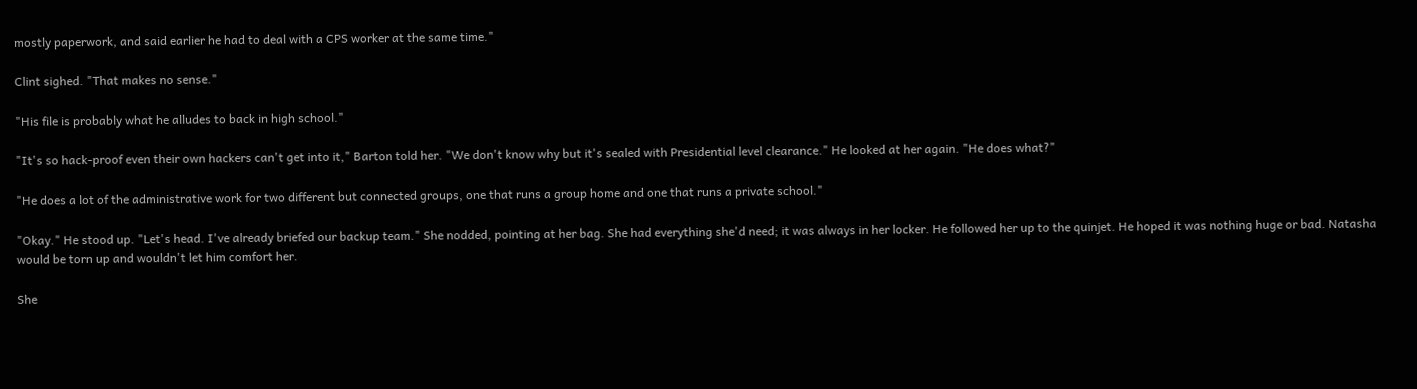mostly paperwork, and said earlier he had to deal with a CPS worker at the same time."

Clint sighed. "That makes no sense."

"His file is probably what he alludes to back in high school."

"It's so hack-proof even their own hackers can't get into it," Barton told her. "We don't know why but it's sealed with Presidential level clearance." He looked at her again. "He does what?"

"He does a lot of the administrative work for two different but connected groups, one that runs a group home and one that runs a private school."

"Okay." He stood up. "Let's head. I've already briefed our backup team." She nodded, pointing at her bag. She had everything she'd need; it was always in her locker. He followed her up to the quinjet. He hoped it was nothing huge or bad. Natasha would be torn up and wouldn't let him comfort her.

She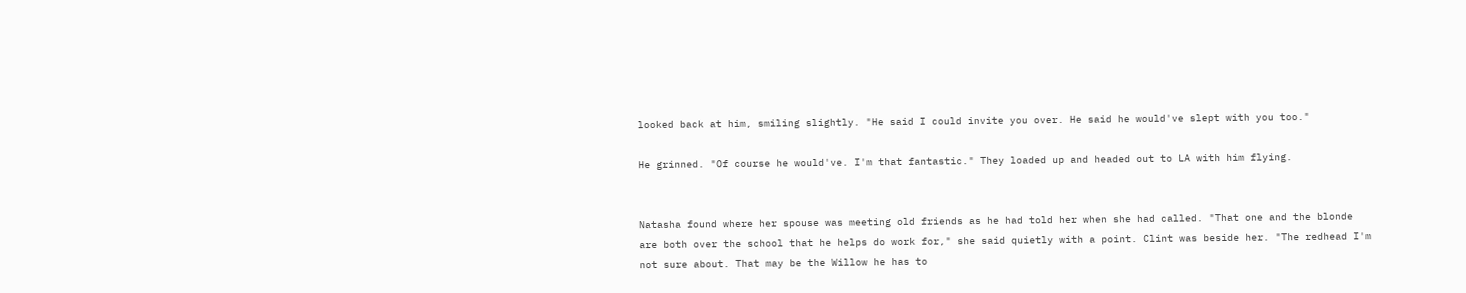looked back at him, smiling slightly. "He said I could invite you over. He said he would've slept with you too."

He grinned. "Of course he would've. I'm that fantastic." They loaded up and headed out to LA with him flying.


Natasha found where her spouse was meeting old friends as he had told her when she had called. "That one and the blonde are both over the school that he helps do work for," she said quietly with a point. Clint was beside her. "The redhead I'm not sure about. That may be the Willow he has to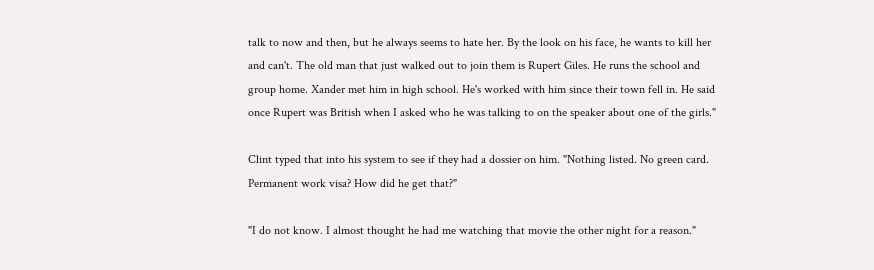talk to now and then, but he always seems to hate her. By the look on his face, he wants to kill her and can't. The old man that just walked out to join them is Rupert Giles. He runs the school and group home. Xander met him in high school. He's worked with him since their town fell in. He said once Rupert was British when I asked who he was talking to on the speaker about one of the girls."

Clint typed that into his system to see if they had a dossier on him. "Nothing listed. No green card. Permanent work visa? How did he get that?"

"I do not know. I almost thought he had me watching that movie the other night for a reason."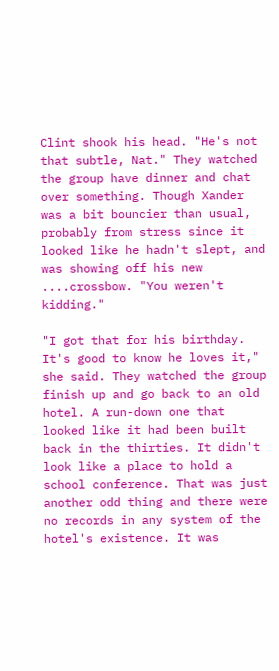Clint shook his head. "He's not that subtle, Nat." They watched the group have dinner and chat over something. Though Xander was a bit bouncier than usual, probably from stress since it looked like he hadn't slept, and was showing off his new ....crossbow. "You weren't kidding."

"I got that for his birthday. It's good to know he loves it," she said. They watched the group finish up and go back to an old hotel. A run-down one that looked like it had been built back in the thirties. It didn't look like a place to hold a school conference. That was just another odd thing and there were no records in any system of the hotel's existence. It was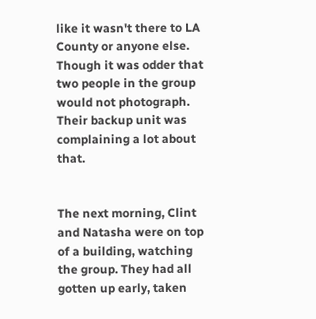like it wasn't there to LA County or anyone else. Though it was odder that two people in the group would not photograph. Their backup unit was complaining a lot about that.


The next morning, Clint and Natasha were on top of a building, watching the group. They had all gotten up early, taken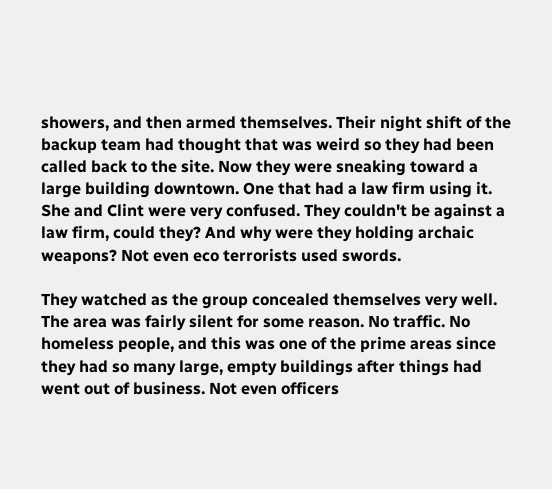showers, and then armed themselves. Their night shift of the backup team had thought that was weird so they had been called back to the site. Now they were sneaking toward a large building downtown. One that had a law firm using it. She and Clint were very confused. They couldn't be against a law firm, could they? And why were they holding archaic weapons? Not even eco terrorists used swords.

They watched as the group concealed themselves very well. The area was fairly silent for some reason. No traffic. No homeless people, and this was one of the prime areas since they had so many large, empty buildings after things had went out of business. Not even officers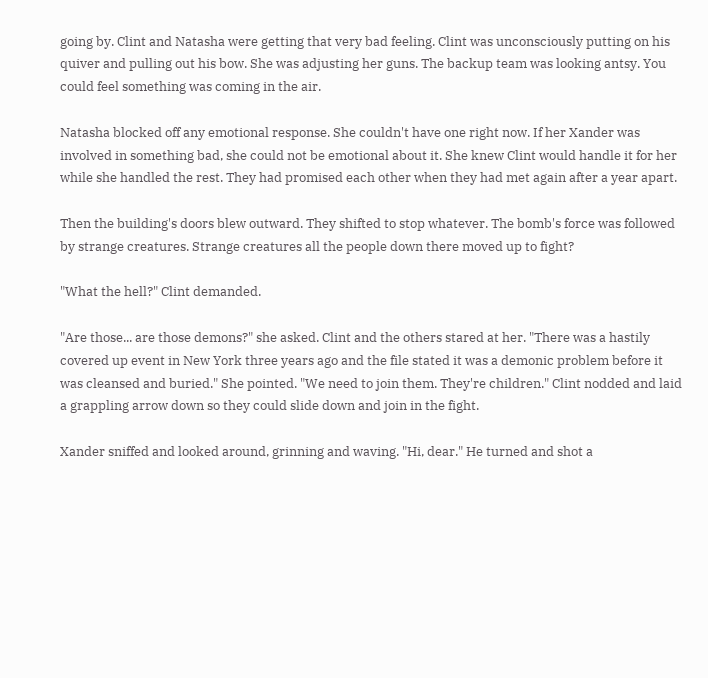going by. Clint and Natasha were getting that very bad feeling. Clint was unconsciously putting on his quiver and pulling out his bow. She was adjusting her guns. The backup team was looking antsy. You could feel something was coming in the air.

Natasha blocked off any emotional response. She couldn't have one right now. If her Xander was involved in something bad, she could not be emotional about it. She knew Clint would handle it for her while she handled the rest. They had promised each other when they had met again after a year apart.

Then the building's doors blew outward. They shifted to stop whatever. The bomb's force was followed by strange creatures. Strange creatures all the people down there moved up to fight?

"What the hell?" Clint demanded.

"Are those... are those demons?" she asked. Clint and the others stared at her. "There was a hastily covered up event in New York three years ago and the file stated it was a demonic problem before it was cleansed and buried." She pointed. "We need to join them. They're children." Clint nodded and laid a grappling arrow down so they could slide down and join in the fight.

Xander sniffed and looked around, grinning and waving. "Hi, dear." He turned and shot a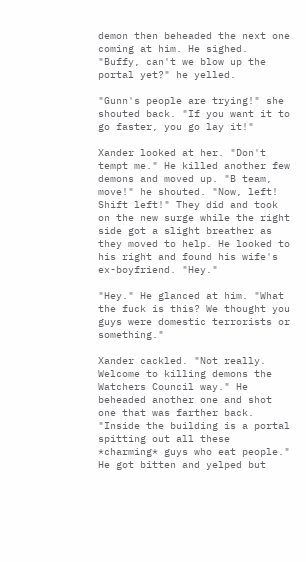demon then beheaded the next one coming at him. He sighed. "Buffy, can't we blow up the portal yet?" he yelled.

"Gunn's people are trying!" she shouted back. "If you want it to go faster, you go lay it!"

Xander looked at her. "Don't tempt me." He killed another few demons and moved up. "B team, move!" he shouted. "Now, left! Shift left!" They did and took on the new surge while the right side got a slight breather as they moved to help. He looked to his right and found his wife's ex-boyfriend. "Hey."

"Hey." He glanced at him. "What the fuck is this? We thought you guys were domestic terrorists or something."

Xander cackled. "Not really. Welcome to killing demons the Watchers Council way." He beheaded another one and shot one that was farther back. "Inside the building is a portal spitting out all these *charming* guys who eat people." He got bitten and yelped but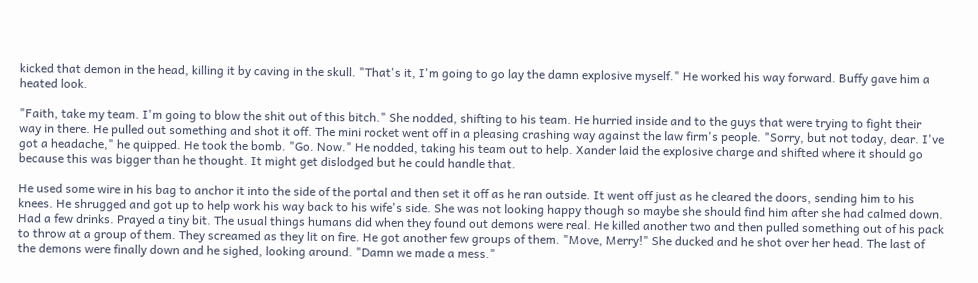kicked that demon in the head, killing it by caving in the skull. "That's it, I'm going to go lay the damn explosive myself." He worked his way forward. Buffy gave him a heated look.

"Faith, take my team. I'm going to blow the shit out of this bitch." She nodded, shifting to his team. He hurried inside and to the guys that were trying to fight their way in there. He pulled out something and shot it off. The mini rocket went off in a pleasing crashing way against the law firm's people. "Sorry, but not today, dear. I've got a headache," he quipped. He took the bomb. "Go. Now." He nodded, taking his team out to help. Xander laid the explosive charge and shifted where it should go because this was bigger than he thought. It might get dislodged but he could handle that.

He used some wire in his bag to anchor it into the side of the portal and then set it off as he ran outside. It went off just as he cleared the doors, sending him to his knees. He shrugged and got up to help work his way back to his wife's side. She was not looking happy though so maybe she should find him after she had calmed down. Had a few drinks. Prayed a tiny bit. The usual things humans did when they found out demons were real. He killed another two and then pulled something out of his pack to throw at a group of them. They screamed as they lit on fire. He got another few groups of them. "Move, Merry!" She ducked and he shot over her head. The last of the demons were finally down and he sighed, looking around. "Damn we made a mess."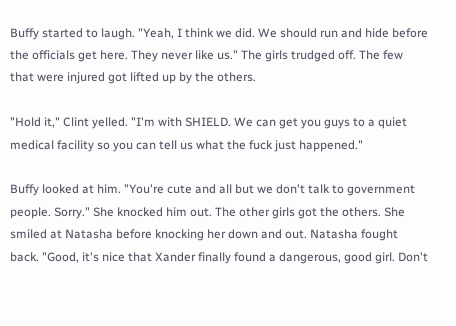Buffy started to laugh. "Yeah, I think we did. We should run and hide before the officials get here. They never like us." The girls trudged off. The few that were injured got lifted up by the others.

"Hold it," Clint yelled. "I'm with SHIELD. We can get you guys to a quiet medical facility so you can tell us what the fuck just happened."

Buffy looked at him. "You're cute and all but we don't talk to government people. Sorry." She knocked him out. The other girls got the others. She smiled at Natasha before knocking her down and out. Natasha fought back. "Good, it's nice that Xander finally found a dangerous, good girl. Don't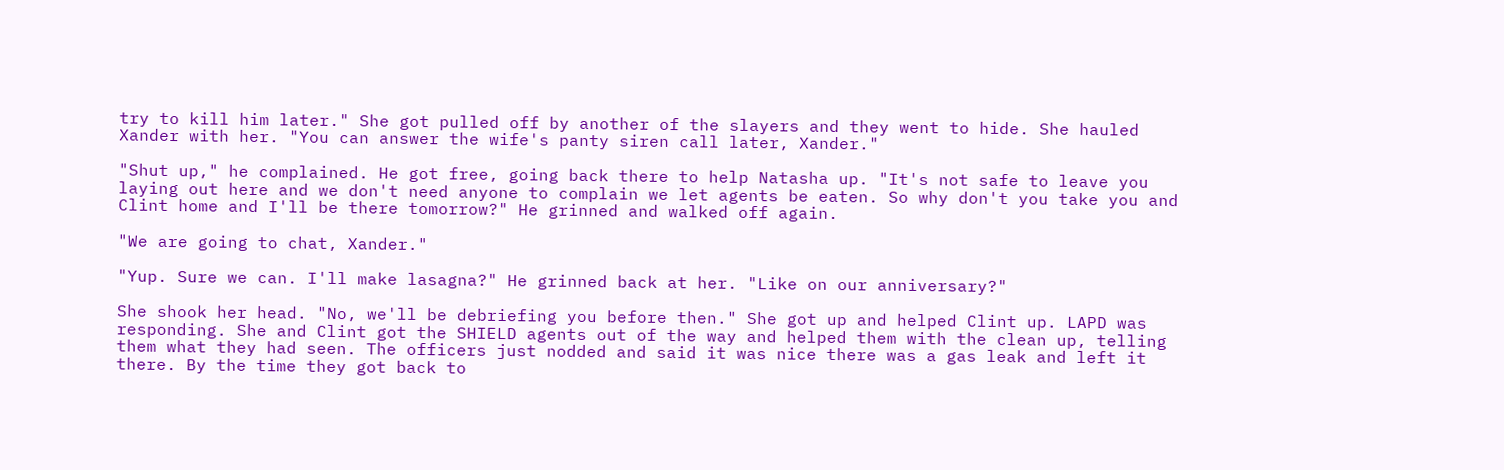try to kill him later." She got pulled off by another of the slayers and they went to hide. She hauled Xander with her. "You can answer the wife's panty siren call later, Xander."

"Shut up," he complained. He got free, going back there to help Natasha up. "It's not safe to leave you laying out here and we don't need anyone to complain we let agents be eaten. So why don't you take you and Clint home and I'll be there tomorrow?" He grinned and walked off again.

"We are going to chat, Xander."

"Yup. Sure we can. I'll make lasagna?" He grinned back at her. "Like on our anniversary?"

She shook her head. "No, we'll be debriefing you before then." She got up and helped Clint up. LAPD was responding. She and Clint got the SHIELD agents out of the way and helped them with the clean up, telling them what they had seen. The officers just nodded and said it was nice there was a gas leak and left it there. By the time they got back to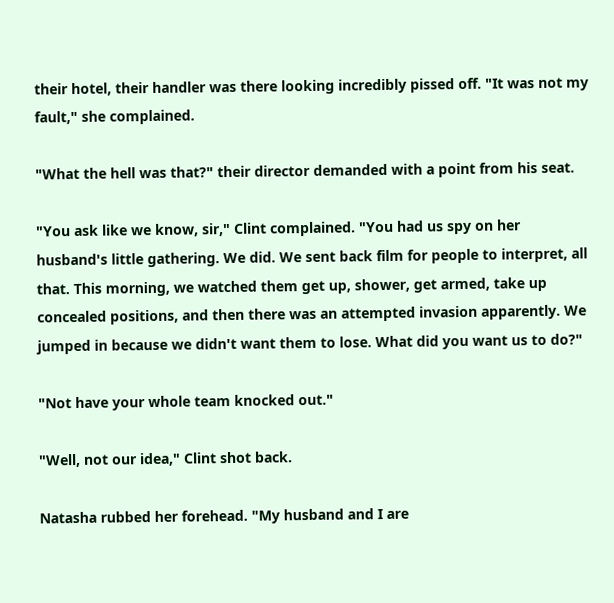their hotel, their handler was there looking incredibly pissed off. "It was not my fault," she complained.

"What the hell was that?" their director demanded with a point from his seat.

"You ask like we know, sir," Clint complained. "You had us spy on her husband's little gathering. We did. We sent back film for people to interpret, all that. This morning, we watched them get up, shower, get armed, take up concealed positions, and then there was an attempted invasion apparently. We jumped in because we didn't want them to lose. What did you want us to do?"

"Not have your whole team knocked out."

"Well, not our idea," Clint shot back.

Natasha rubbed her forehead. "My husband and I are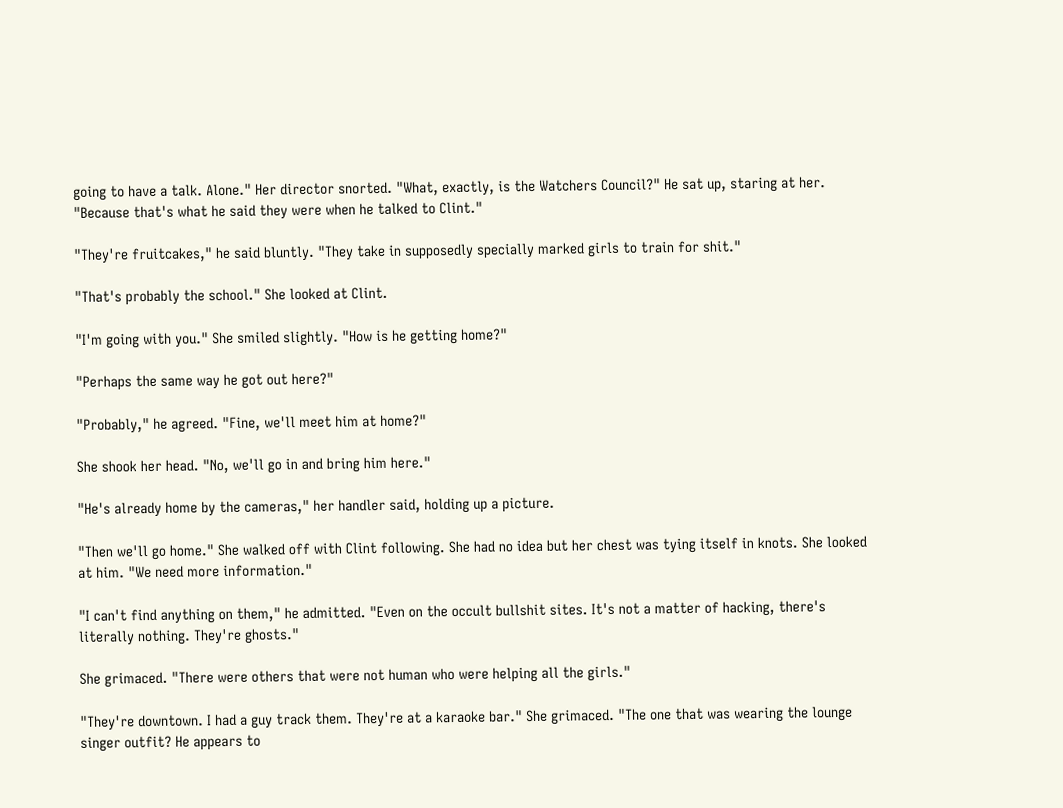going to have a talk. Alone." Her director snorted. "What, exactly, is the Watchers Council?" He sat up, staring at her. "Because that's what he said they were when he talked to Clint."

"They're fruitcakes," he said bluntly. "They take in supposedly specially marked girls to train for shit."

"That's probably the school." She looked at Clint.

"I'm going with you." She smiled slightly. "How is he getting home?"

"Perhaps the same way he got out here?"

"Probably," he agreed. "Fine, we'll meet him at home?"

She shook her head. "No, we'll go in and bring him here."

"He's already home by the cameras," her handler said, holding up a picture.

"Then we'll go home." She walked off with Clint following. She had no idea but her chest was tying itself in knots. She looked at him. "We need more information."

"I can't find anything on them," he admitted. "Even on the occult bullshit sites. It's not a matter of hacking, there's literally nothing. They're ghosts."

She grimaced. "There were others that were not human who were helping all the girls."

"They're downtown. I had a guy track them. They're at a karaoke bar." She grimaced. "The one that was wearing the lounge singer outfit? He appears to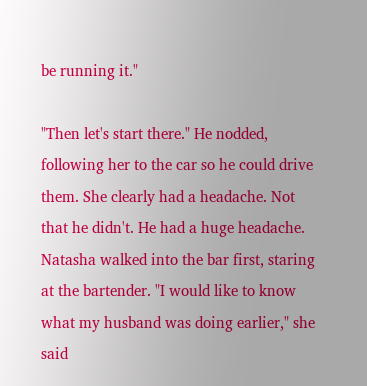be running it."

"Then let's start there." He nodded, following her to the car so he could drive them. She clearly had a headache. Not that he didn't. He had a huge headache. Natasha walked into the bar first, staring at the bartender. "I would like to know what my husband was doing earlier," she said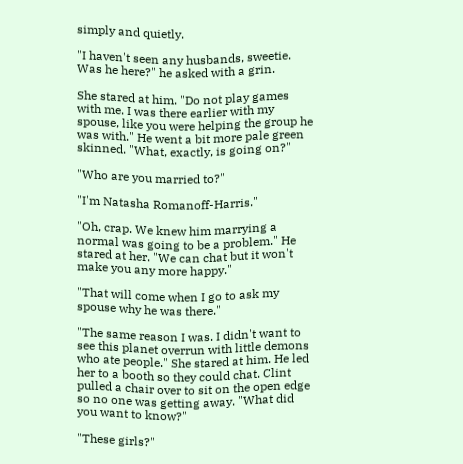simply and quietly.

"I haven't seen any husbands, sweetie. Was he here?" he asked with a grin.

She stared at him. "Do not play games with me. I was there earlier with my spouse, like you were helping the group he was with." He went a bit more pale green skinned. "What, exactly, is going on?"

"Who are you married to?"

"I'm Natasha Romanoff-Harris."

"Oh, crap. We knew him marrying a normal was going to be a problem." He stared at her. "We can chat but it won't make you any more happy."

"That will come when I go to ask my spouse why he was there."

"The same reason I was. I didn't want to see this planet overrun with little demons who ate people." She stared at him. He led her to a booth so they could chat. Clint pulled a chair over to sit on the open edge so no one was getting away. "What did you want to know?"

"These girls?"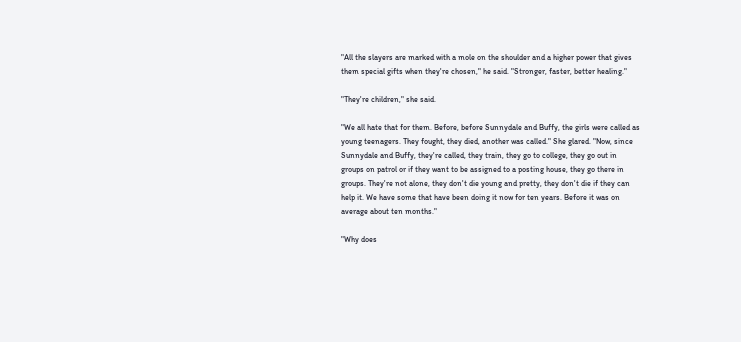"All the slayers are marked with a mole on the shoulder and a higher power that gives them special gifts when they're chosen," he said. "Stronger, faster, better healing."

"They're children," she said.

"We all hate that for them. Before, before Sunnydale and Buffy, the girls were called as young teenagers. They fought, they died, another was called." She glared. "Now, since Sunnydale and Buffy, they're called, they train, they go to college, they go out in groups on patrol or if they want to be assigned to a posting house, they go there in groups. They're not alone, they don't die young and pretty, they don't die if they can help it. We have some that have been doing it now for ten years. Before it was on average about ten months."

"Why does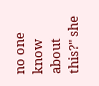no one know about this?" she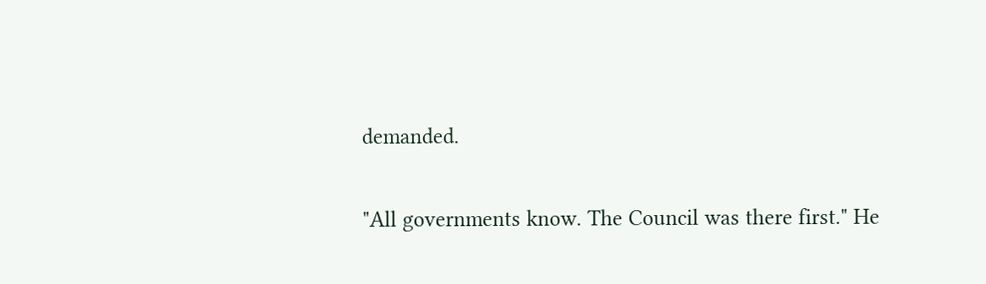demanded.

"All governments know. The Council was there first." He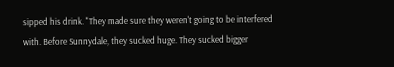sipped his drink. "They made sure they weren't going to be interfered with. Before Sunnydale, they sucked huge. They sucked bigger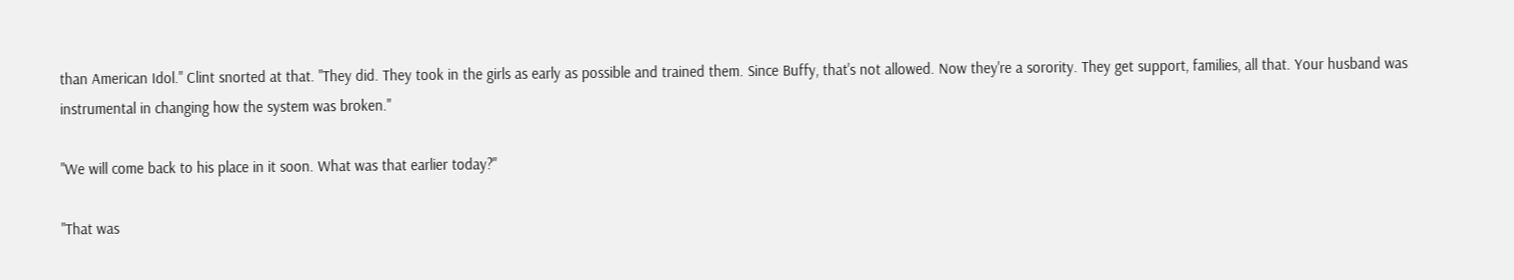than American Idol." Clint snorted at that. "They did. They took in the girls as early as possible and trained them. Since Buffy, that's not allowed. Now they're a sorority. They get support, families, all that. Your husband was instrumental in changing how the system was broken."

"We will come back to his place in it soon. What was that earlier today?"

"That was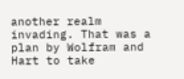another realm invading. That was a plan by Wolfram and Hart to take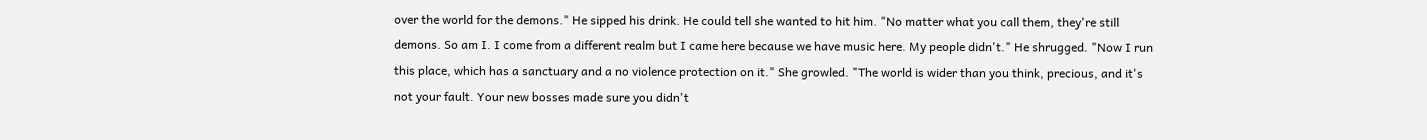over the world for the demons." He sipped his drink. He could tell she wanted to hit him. "No matter what you call them, they're still demons. So am I. I come from a different realm but I came here because we have music here. My people didn't." He shrugged. "Now I run this place, which has a sanctuary and a no violence protection on it." She growled. "The world is wider than you think, precious, and it's not your fault. Your new bosses made sure you didn't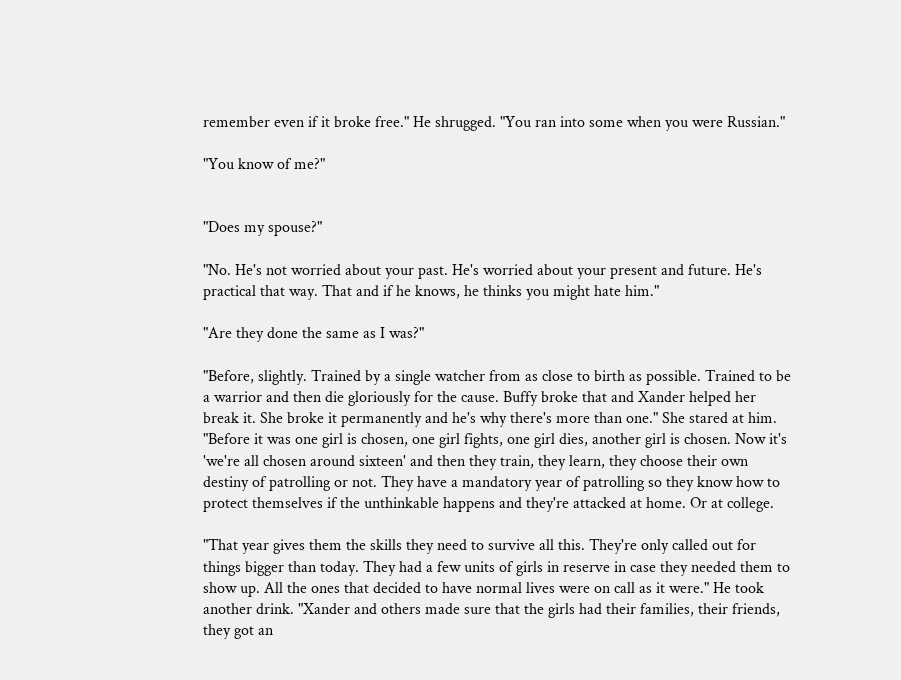remember even if it broke free." He shrugged. "You ran into some when you were Russian."

"You know of me?"


"Does my spouse?"

"No. He's not worried about your past. He's worried about your present and future. He's practical that way. That and if he knows, he thinks you might hate him."

"Are they done the same as I was?"

"Before, slightly. Trained by a single watcher from as close to birth as possible. Trained to be a warrior and then die gloriously for the cause. Buffy broke that and Xander helped her break it. She broke it permanently and he's why there's more than one." She stared at him. "Before it was one girl is chosen, one girl fights, one girl dies, another girl is chosen. Now it's 'we're all chosen around sixteen' and then they train, they learn, they choose their own destiny of patrolling or not. They have a mandatory year of patrolling so they know how to protect themselves if the unthinkable happens and they're attacked at home. Or at college.

"That year gives them the skills they need to survive all this. They're only called out for things bigger than today. They had a few units of girls in reserve in case they needed them to show up. All the ones that decided to have normal lives were on call as it were." He took another drink. "Xander and others made sure that the girls had their families, their friends, they got an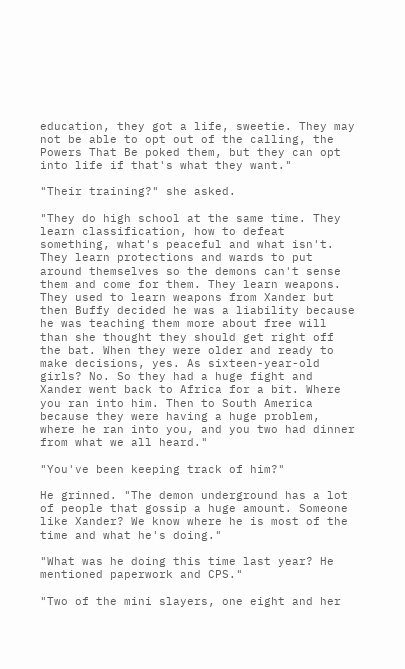education, they got a life, sweetie. They may not be able to opt out of the calling, the Powers That Be poked them, but they can opt into life if that's what they want."

"Their training?" she asked.

"They do high school at the same time. They learn classification, how to defeat something, what's peaceful and what isn't. They learn protections and wards to put around themselves so the demons can't sense them and come for them. They learn weapons. They used to learn weapons from Xander but then Buffy decided he was a liability because he was teaching them more about free will than she thought they should get right off the bat. When they were older and ready to make decisions, yes. As sixteen-year-old girls? No. So they had a huge fight and Xander went back to Africa for a bit. Where you ran into him. Then to South America because they were having a huge problem, where he ran into you, and you two had dinner from what we all heard."

"You've been keeping track of him?"

He grinned. "The demon underground has a lot of people that gossip a huge amount. Someone like Xander? We know where he is most of the time and what he's doing."

"What was he doing this time last year? He mentioned paperwork and CPS."

"Two of the mini slayers, one eight and her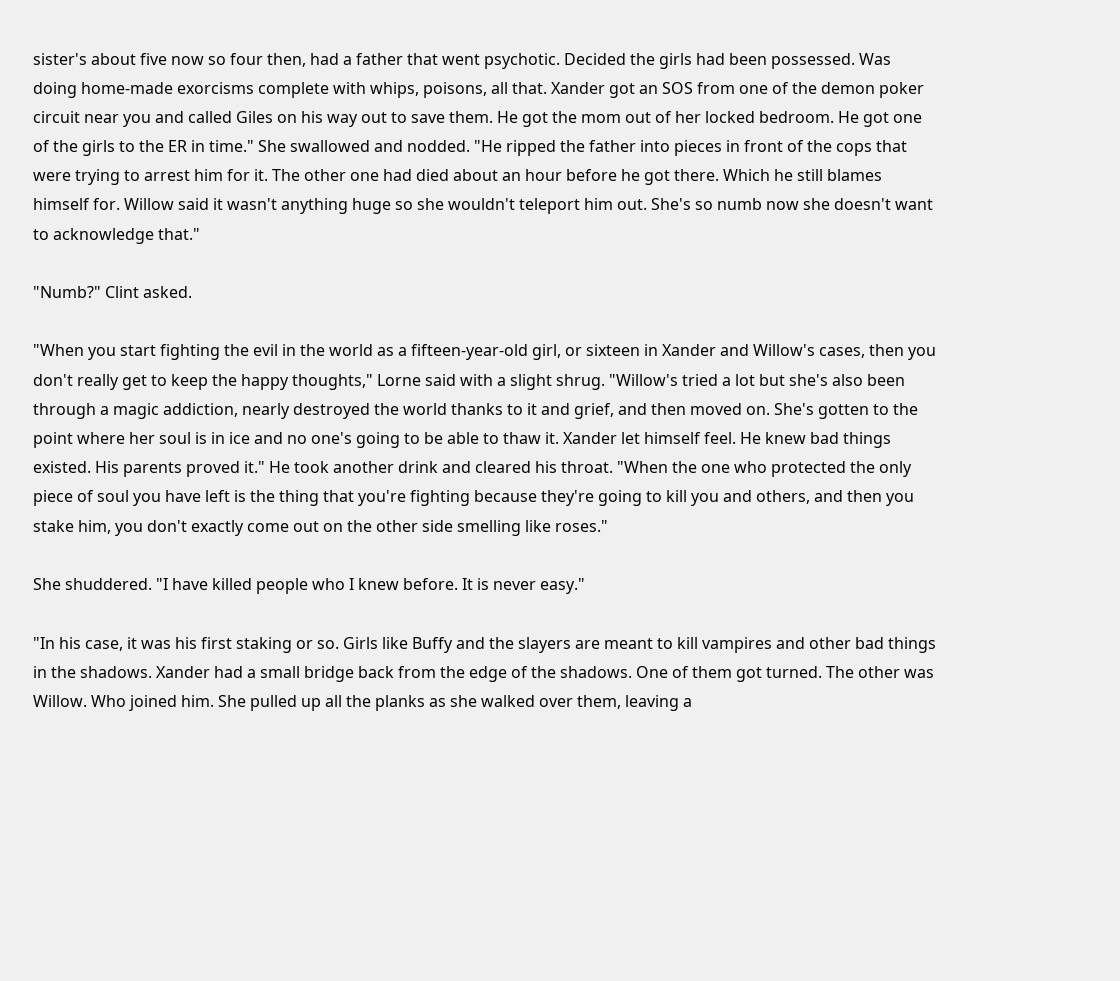sister's about five now so four then, had a father that went psychotic. Decided the girls had been possessed. Was doing home-made exorcisms complete with whips, poisons, all that. Xander got an SOS from one of the demon poker circuit near you and called Giles on his way out to save them. He got the mom out of her locked bedroom. He got one of the girls to the ER in time." She swallowed and nodded. "He ripped the father into pieces in front of the cops that were trying to arrest him for it. The other one had died about an hour before he got there. Which he still blames himself for. Willow said it wasn't anything huge so she wouldn't teleport him out. She's so numb now she doesn't want to acknowledge that."

"Numb?" Clint asked.

"When you start fighting the evil in the world as a fifteen-year-old girl, or sixteen in Xander and Willow's cases, then you don't really get to keep the happy thoughts," Lorne said with a slight shrug. "Willow's tried a lot but she's also been through a magic addiction, nearly destroyed the world thanks to it and grief, and then moved on. She's gotten to the point where her soul is in ice and no one's going to be able to thaw it. Xander let himself feel. He knew bad things existed. His parents proved it." He took another drink and cleared his throat. "When the one who protected the only piece of soul you have left is the thing that you're fighting because they're going to kill you and others, and then you stake him, you don't exactly come out on the other side smelling like roses."

She shuddered. "I have killed people who I knew before. It is never easy."

"In his case, it was his first staking or so. Girls like Buffy and the slayers are meant to kill vampires and other bad things in the shadows. Xander had a small bridge back from the edge of the shadows. One of them got turned. The other was Willow. Who joined him. She pulled up all the planks as she walked over them, leaving a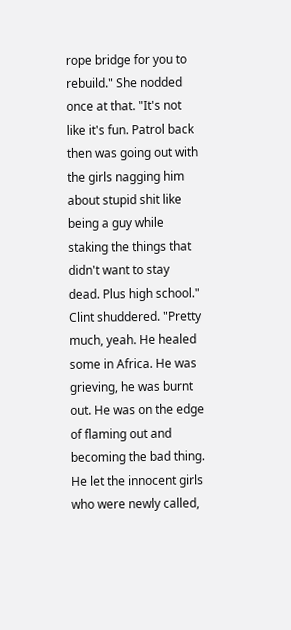rope bridge for you to rebuild." She nodded once at that. "It's not like it's fun. Patrol back then was going out with the girls nagging him about stupid shit like being a guy while staking the things that didn't want to stay dead. Plus high school." Clint shuddered. "Pretty much, yeah. He healed some in Africa. He was grieving, he was burnt out. He was on the edge of flaming out and becoming the bad thing. He let the innocent girls who were newly called,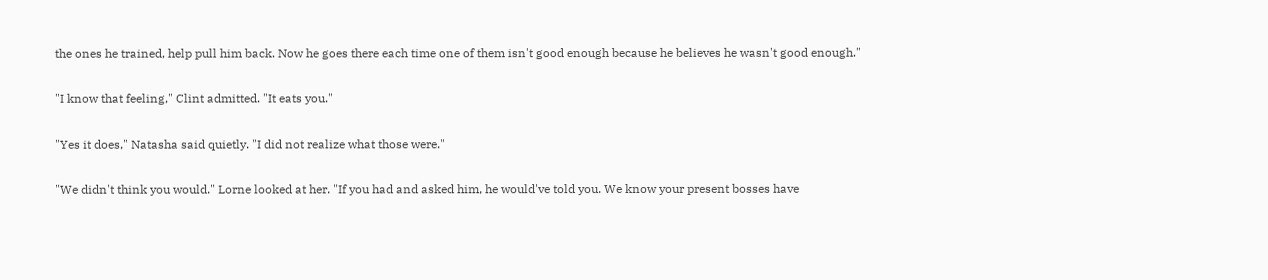the ones he trained, help pull him back. Now he goes there each time one of them isn't good enough because he believes he wasn't good enough."

"I know that feeling," Clint admitted. "It eats you."

"Yes it does," Natasha said quietly. "I did not realize what those were."

"We didn't think you would." Lorne looked at her. "If you had and asked him, he would've told you. We know your present bosses have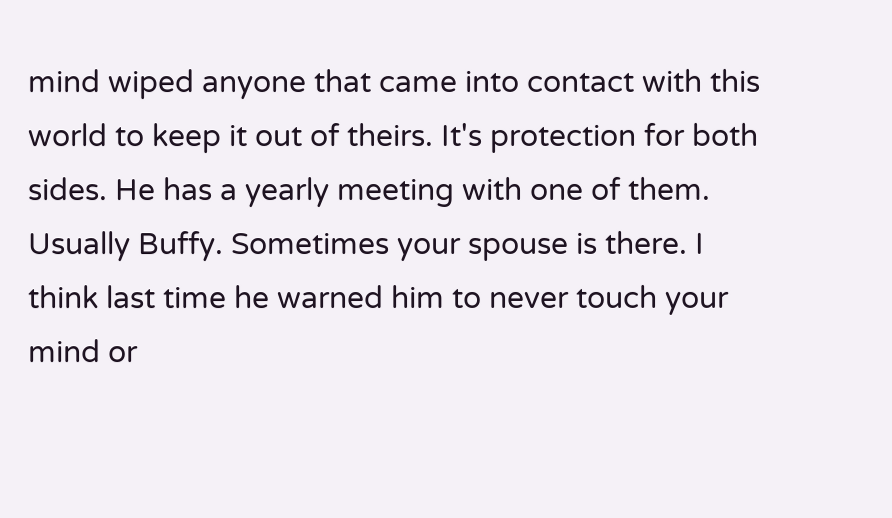mind wiped anyone that came into contact with this world to keep it out of theirs. It's protection for both sides. He has a yearly meeting with one of them. Usually Buffy. Sometimes your spouse is there. I think last time he warned him to never touch your mind or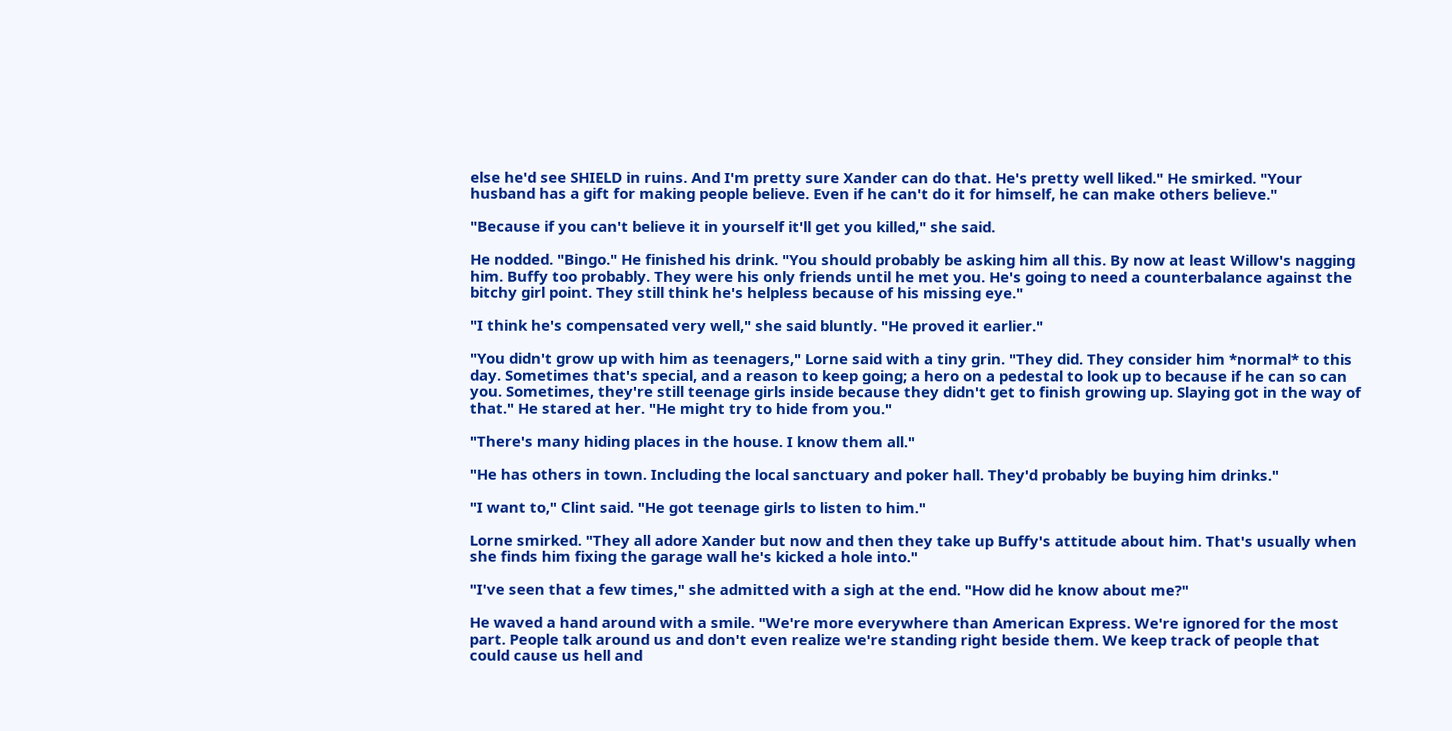else he'd see SHIELD in ruins. And I'm pretty sure Xander can do that. He's pretty well liked." He smirked. "Your husband has a gift for making people believe. Even if he can't do it for himself, he can make others believe."

"Because if you can't believe it in yourself it'll get you killed," she said.

He nodded. "Bingo." He finished his drink. "You should probably be asking him all this. By now at least Willow's nagging him. Buffy too probably. They were his only friends until he met you. He's going to need a counterbalance against the bitchy girl point. They still think he's helpless because of his missing eye."

"I think he's compensated very well," she said bluntly. "He proved it earlier."

"You didn't grow up with him as teenagers," Lorne said with a tiny grin. "They did. They consider him *normal* to this day. Sometimes that's special, and a reason to keep going; a hero on a pedestal to look up to because if he can so can you. Sometimes, they're still teenage girls inside because they didn't get to finish growing up. Slaying got in the way of that." He stared at her. "He might try to hide from you."

"There's many hiding places in the house. I know them all."

"He has others in town. Including the local sanctuary and poker hall. They'd probably be buying him drinks."

"I want to," Clint said. "He got teenage girls to listen to him."

Lorne smirked. "They all adore Xander but now and then they take up Buffy's attitude about him. That's usually when she finds him fixing the garage wall he's kicked a hole into."

"I've seen that a few times," she admitted with a sigh at the end. "How did he know about me?"

He waved a hand around with a smile. "We're more everywhere than American Express. We're ignored for the most part. People talk around us and don't even realize we're standing right beside them. We keep track of people that could cause us hell and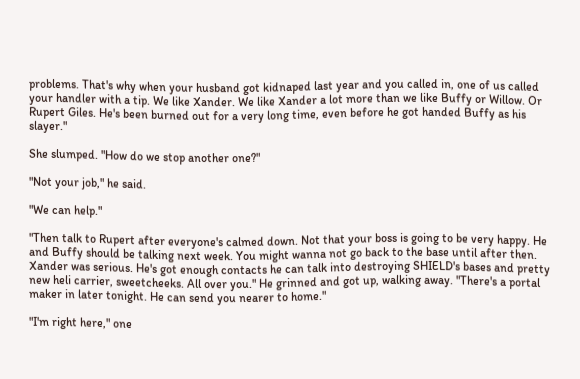problems. That's why when your husband got kidnaped last year and you called in, one of us called your handler with a tip. We like Xander. We like Xander a lot more than we like Buffy or Willow. Or Rupert Giles. He's been burned out for a very long time, even before he got handed Buffy as his slayer."

She slumped. "How do we stop another one?"

"Not your job," he said.

"We can help."

"Then talk to Rupert after everyone's calmed down. Not that your boss is going to be very happy. He and Buffy should be talking next week. You might wanna not go back to the base until after then. Xander was serious. He's got enough contacts he can talk into destroying SHIELD's bases and pretty new heli carrier, sweetcheeks. All over you." He grinned and got up, walking away. "There's a portal maker in later tonight. He can send you nearer to home."

"I'm right here," one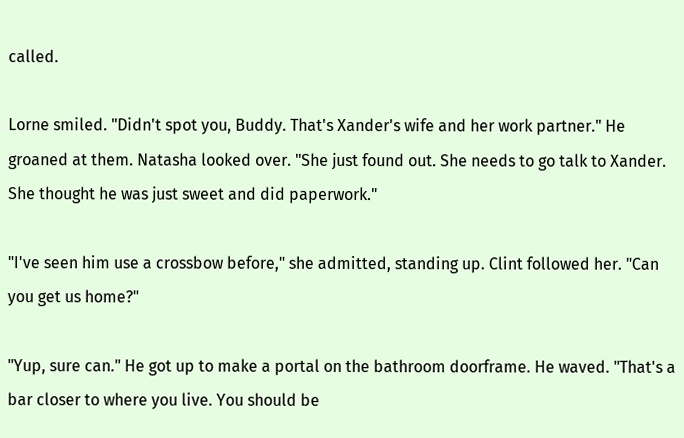called.

Lorne smiled. "Didn't spot you, Buddy. That's Xander's wife and her work partner." He groaned at them. Natasha looked over. "She just found out. She needs to go talk to Xander. She thought he was just sweet and did paperwork."

"I've seen him use a crossbow before," she admitted, standing up. Clint followed her. "Can you get us home?"

"Yup, sure can." He got up to make a portal on the bathroom doorframe. He waved. "That's a bar closer to where you live. You should be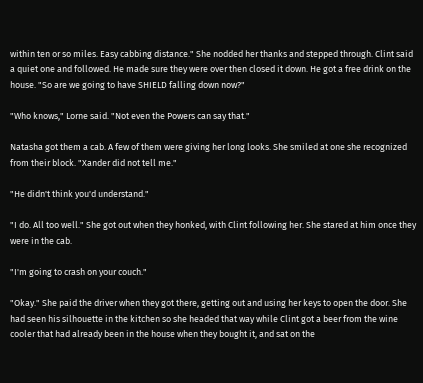within ten or so miles. Easy cabbing distance." She nodded her thanks and stepped through. Clint said a quiet one and followed. He made sure they were over then closed it down. He got a free drink on the house. "So are we going to have SHIELD falling down now?"

"Who knows," Lorne said. "Not even the Powers can say that."

Natasha got them a cab. A few of them were giving her long looks. She smiled at one she recognized from their block. "Xander did not tell me."

"He didn't think you'd understand."

"I do. All too well." She got out when they honked, with Clint following her. She stared at him once they were in the cab.

"I'm going to crash on your couch."

"Okay." She paid the driver when they got there, getting out and using her keys to open the door. She had seen his silhouette in the kitchen so she headed that way while Clint got a beer from the wine cooler that had already been in the house when they bought it, and sat on the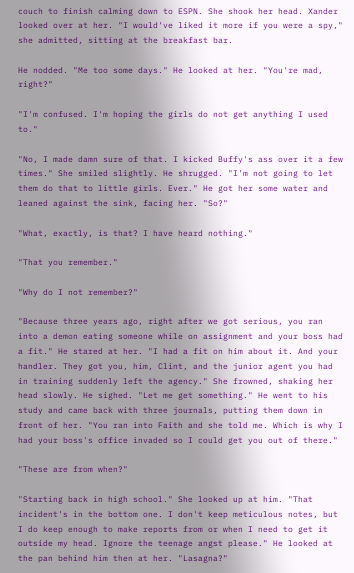couch to finish calming down to ESPN. She shook her head. Xander looked over at her. "I would've liked it more if you were a spy," she admitted, sitting at the breakfast bar.

He nodded. "Me too some days." He looked at her. "You're mad, right?"

"I'm confused. I'm hoping the girls do not get anything I used to."

"No, I made damn sure of that. I kicked Buffy's ass over it a few times." She smiled slightly. He shrugged. "I'm not going to let them do that to little girls. Ever." He got her some water and leaned against the sink, facing her. "So?"

"What, exactly, is that? I have heard nothing."

"That you remember."

"Why do I not remember?"

"Because three years ago, right after we got serious, you ran into a demon eating someone while on assignment and your boss had a fit." He stared at her. "I had a fit on him about it. And your handler. They got you, him, Clint, and the junior agent you had in training suddenly left the agency." She frowned, shaking her head slowly. He sighed. "Let me get something." He went to his study and came back with three journals, putting them down in front of her. "You ran into Faith and she told me. Which is why I had your boss's office invaded so I could get you out of there."

"These are from when?"

"Starting back in high school." She looked up at him. "That incident's in the bottom one. I don't keep meticulous notes, but I do keep enough to make reports from or when I need to get it outside my head. Ignore the teenage angst please." He looked at the pan behind him then at her. "Lasagna?"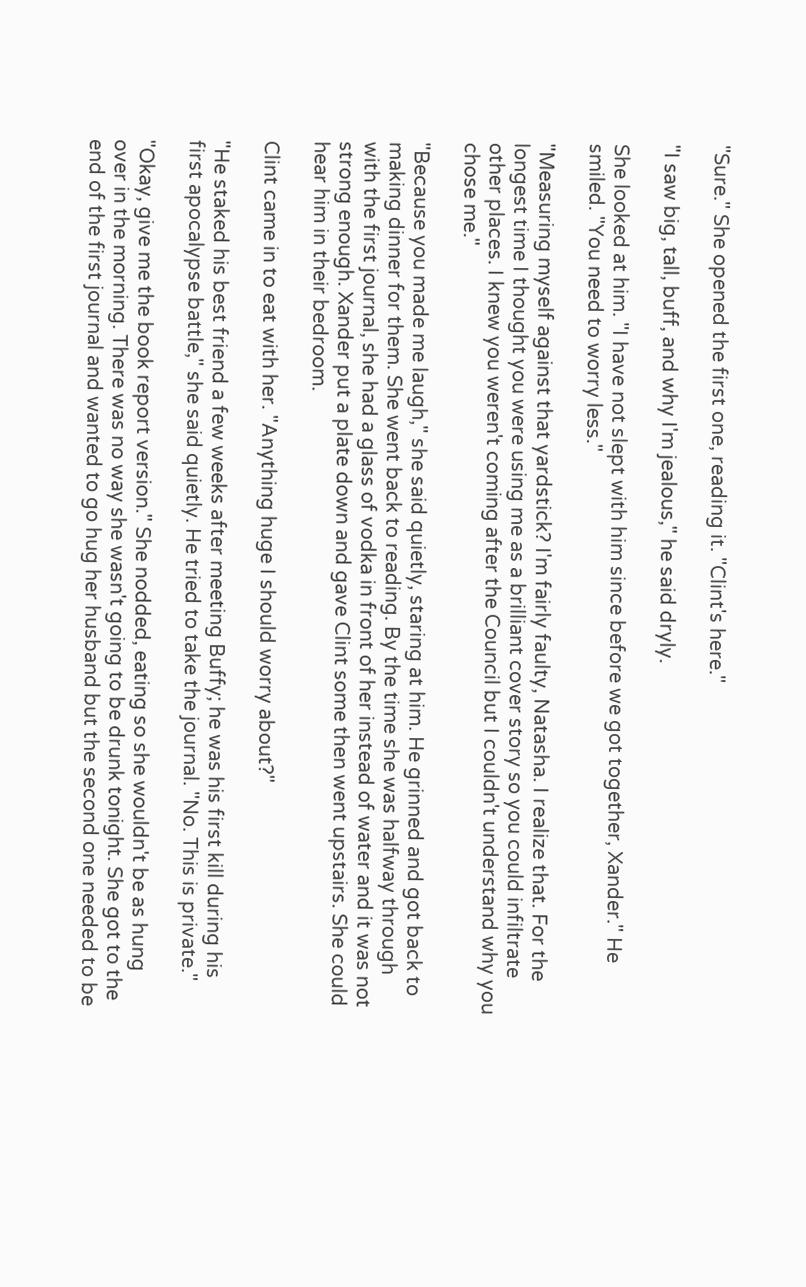"Sure." She opened the first one, reading it. "Clint's here."

"I saw big, tall, buff, and why I'm jealous," he said dryly.

She looked at him. "I have not slept with him since before we got together, Xander." He smiled. "You need to worry less."

"Measuring myself against that yardstick? I'm fairly faulty, Natasha. I realize that. For the longest time I thought you were using me as a brilliant cover story so you could infiltrate other places. I knew you weren't coming after the Council but I couldn't understand why you chose me."

"Because you made me laugh," she said quietly, staring at him. He grinned and got back to making dinner for them. She went back to reading. By the time she was halfway through with the first journal, she had a glass of vodka in front of her instead of water and it was not strong enough. Xander put a plate down and gave Clint some then went upstairs. She could hear him in their bedroom.

Clint came in to eat with her. "Anything huge I should worry about?"

"He staked his best friend a few weeks after meeting Buffy; he was his first kill during his first apocalypse battle," she said quietly. He tried to take the journal. "No. This is private."

"Okay, give me the book report version." She nodded, eating so she wouldn't be as hung over in the morning. There was no way she wasn't going to be drunk tonight. She got to the end of the first journal and wanted to go hug her husband but the second one needed to be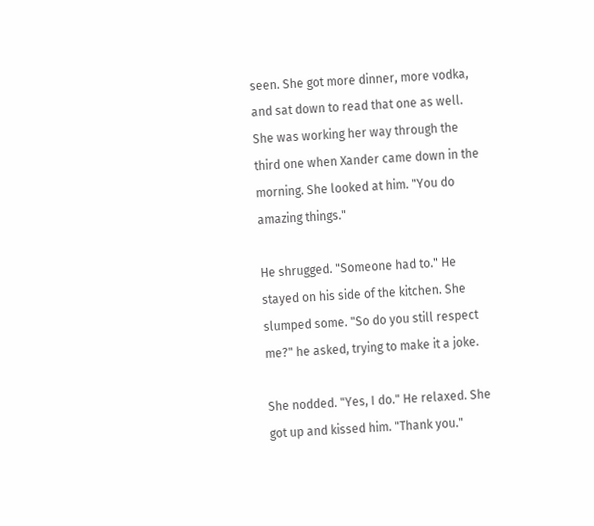seen. She got more dinner, more vodka, and sat down to read that one as well. She was working her way through the third one when Xander came down in the morning. She looked at him. "You do amazing things."

He shrugged. "Someone had to." He stayed on his side of the kitchen. She slumped some. "So do you still respect me?" he asked, trying to make it a joke.

She nodded. "Yes, I do." He relaxed. She got up and kissed him. "Thank you."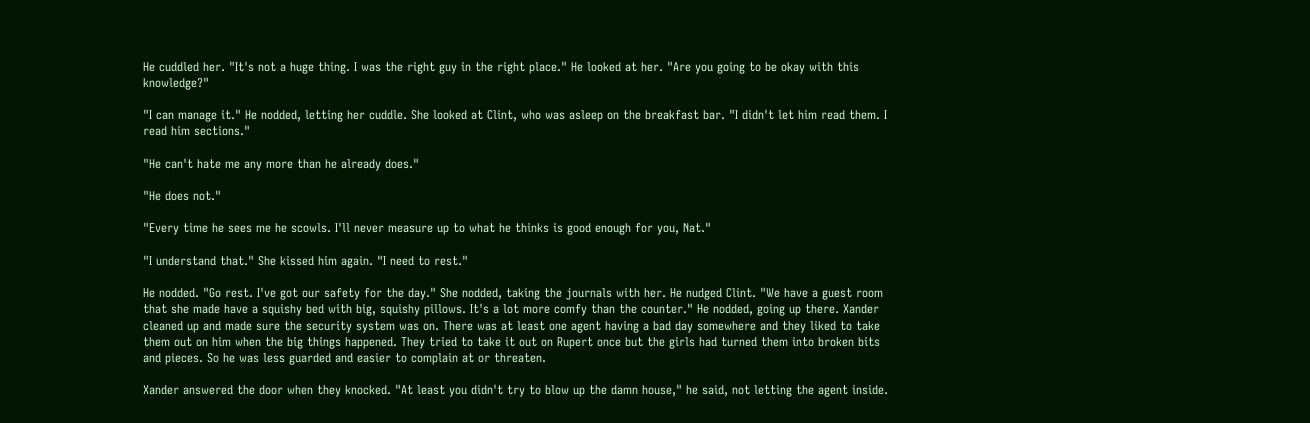He cuddled her. "It's not a huge thing. I was the right guy in the right place." He looked at her. "Are you going to be okay with this knowledge?"

"I can manage it." He nodded, letting her cuddle. She looked at Clint, who was asleep on the breakfast bar. "I didn't let him read them. I read him sections."

"He can't hate me any more than he already does."

"He does not."

"Every time he sees me he scowls. I'll never measure up to what he thinks is good enough for you, Nat."

"I understand that." She kissed him again. "I need to rest."

He nodded. "Go rest. I've got our safety for the day." She nodded, taking the journals with her. He nudged Clint. "We have a guest room that she made have a squishy bed with big, squishy pillows. It's a lot more comfy than the counter." He nodded, going up there. Xander cleaned up and made sure the security system was on. There was at least one agent having a bad day somewhere and they liked to take them out on him when the big things happened. They tried to take it out on Rupert once but the girls had turned them into broken bits and pieces. So he was less guarded and easier to complain at or threaten.

Xander answered the door when they knocked. "At least you didn't try to blow up the damn house," he said, not letting the agent inside.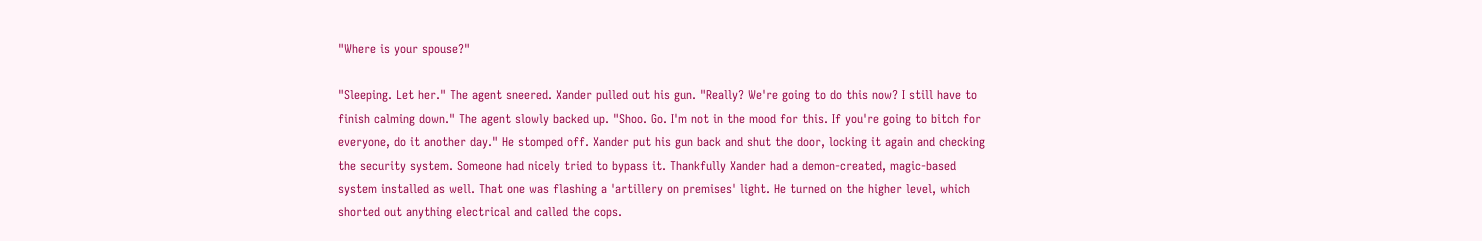"Where is your spouse?"

"Sleeping. Let her." The agent sneered. Xander pulled out his gun. "Really? We're going to do this now? I still have to finish calming down." The agent slowly backed up. "Shoo. Go. I'm not in the mood for this. If you're going to bitch for everyone, do it another day." He stomped off. Xander put his gun back and shut the door, locking it again and checking the security system. Someone had nicely tried to bypass it. Thankfully Xander had a demon-created, magic-based system installed as well. That one was flashing a 'artillery on premises' light. He turned on the higher level, which shorted out anything electrical and called the cops.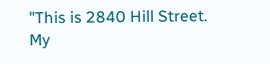"This is 2840 Hill Street. My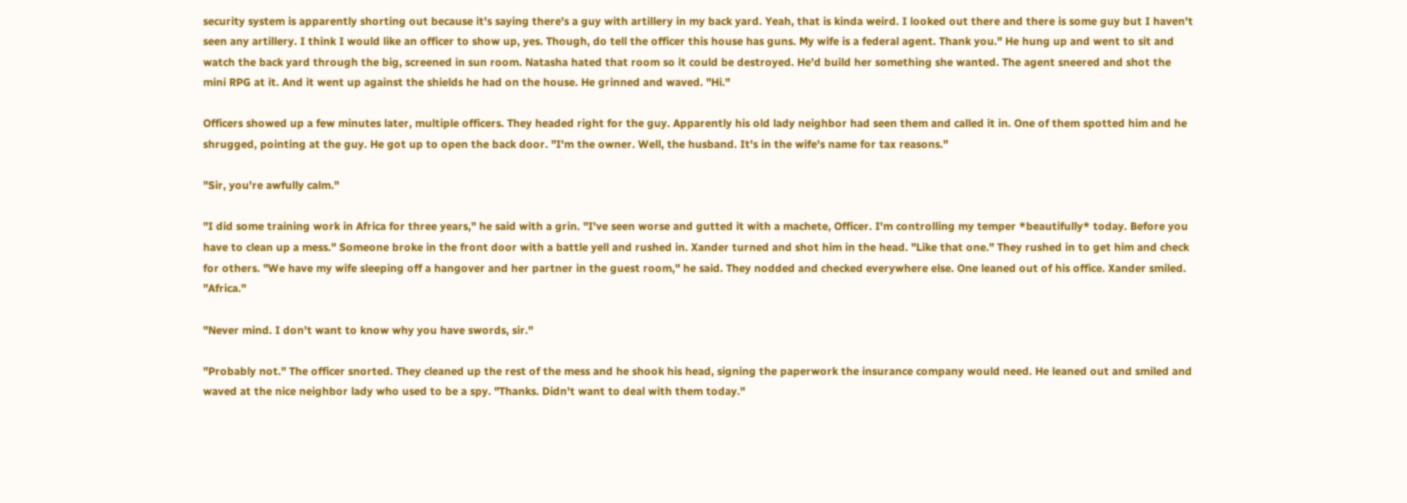security system is apparently shorting out because it's saying there's a guy with artillery in my back yard. Yeah, that is kinda weird. I looked out there and there is some guy but I haven't seen any artillery. I think I would like an officer to show up, yes. Though, do tell the officer this house has guns. My wife is a federal agent. Thank you." He hung up and went to sit and watch the back yard through the big, screened in sun room. Natasha hated that room so it could be destroyed. He'd build her something she wanted. The agent sneered and shot the mini RPG at it. And it went up against the shields he had on the house. He grinned and waved. "Hi."

Officers showed up a few minutes later, multiple officers. They headed right for the guy. Apparently his old lady neighbor had seen them and called it in. One of them spotted him and he shrugged, pointing at the guy. He got up to open the back door. "I'm the owner. Well, the husband. It's in the wife's name for tax reasons."

"Sir, you're awfully calm."

"I did some training work in Africa for three years," he said with a grin. "I've seen worse and gutted it with a machete, Officer. I'm controlling my temper *beautifully* today. Before you have to clean up a mess." Someone broke in the front door with a battle yell and rushed in. Xander turned and shot him in the head. "Like that one." They rushed in to get him and check for others. "We have my wife sleeping off a hangover and her partner in the guest room," he said. They nodded and checked everywhere else. One leaned out of his office. Xander smiled. "Africa."

"Never mind. I don't want to know why you have swords, sir."

"Probably not." The officer snorted. They cleaned up the rest of the mess and he shook his head, signing the paperwork the insurance company would need. He leaned out and smiled and waved at the nice neighbor lady who used to be a spy. "Thanks. Didn't want to deal with them today."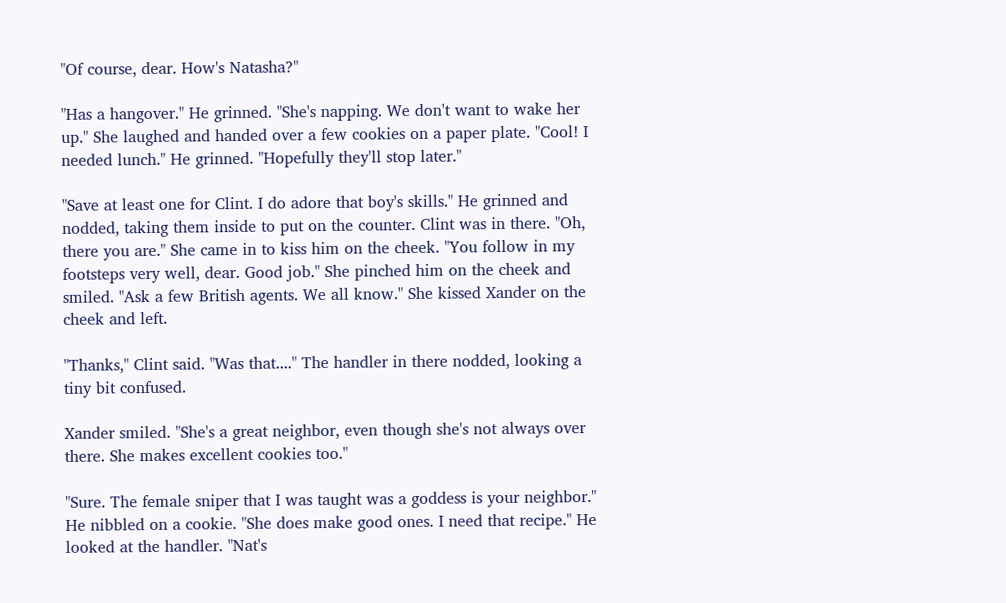"Of course, dear. How's Natasha?"

"Has a hangover." He grinned. "She's napping. We don't want to wake her up." She laughed and handed over a few cookies on a paper plate. "Cool! I needed lunch." He grinned. "Hopefully they'll stop later."

"Save at least one for Clint. I do adore that boy's skills." He grinned and nodded, taking them inside to put on the counter. Clint was in there. "Oh, there you are." She came in to kiss him on the cheek. "You follow in my footsteps very well, dear. Good job." She pinched him on the cheek and smiled. "Ask a few British agents. We all know." She kissed Xander on the cheek and left.

"Thanks," Clint said. "Was that...." The handler in there nodded, looking a tiny bit confused.

Xander smiled. "She's a great neighbor, even though she's not always over there. She makes excellent cookies too."

"Sure. The female sniper that I was taught was a goddess is your neighbor." He nibbled on a cookie. "She does make good ones. I need that recipe." He looked at the handler. "Nat's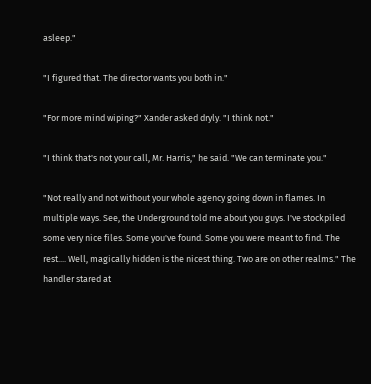asleep."

"I figured that. The director wants you both in."

"For more mind wiping?" Xander asked dryly. "I think not."

"I think that's not your call, Mr. Harris," he said. "We can terminate you."

"Not really and not without your whole agency going down in flames. In multiple ways. See, the Underground told me about you guys. I've stockpiled some very nice files. Some you've found. Some you were meant to find. The rest.... Well, magically hidden is the nicest thing. Two are on other realms." The handler stared at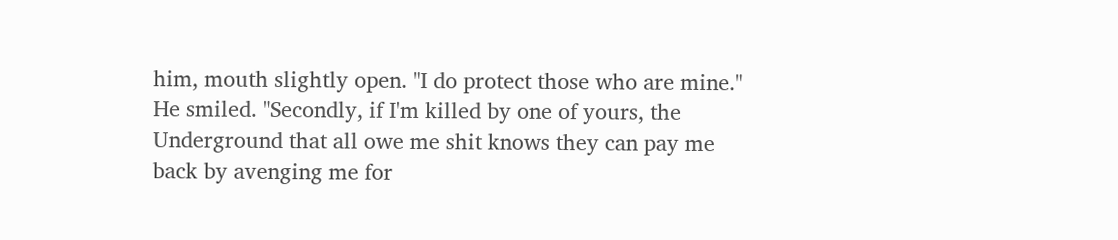him, mouth slightly open. "I do protect those who are mine." He smiled. "Secondly, if I'm killed by one of yours, the Underground that all owe me shit knows they can pay me back by avenging me for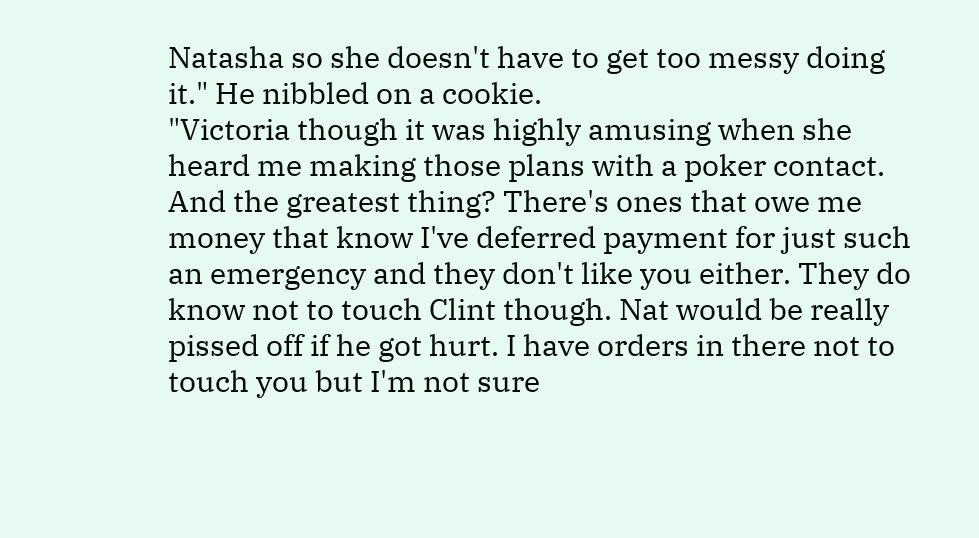Natasha so she doesn't have to get too messy doing it." He nibbled on a cookie.
"Victoria though it was highly amusing when she heard me making those plans with a poker contact. And the greatest thing? There's ones that owe me money that know I've deferred payment for just such an emergency and they don't like you either. They do know not to touch Clint though. Nat would be really pissed off if he got hurt. I have orders in there not to touch you but I'm not sure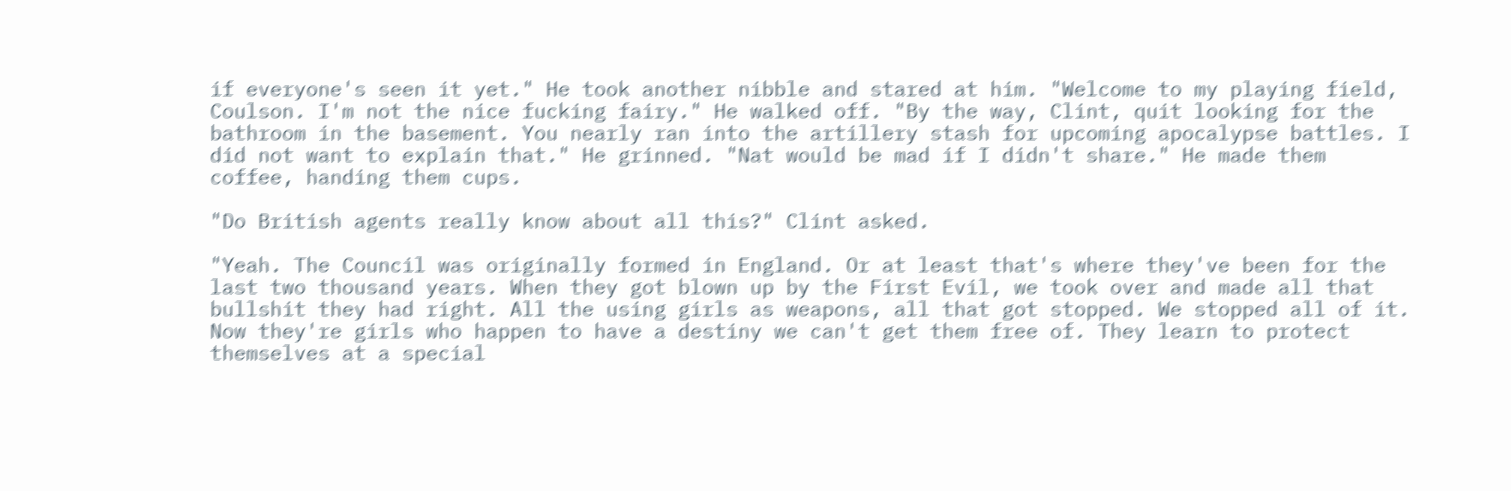if everyone's seen it yet." He took another nibble and stared at him. "Welcome to my playing field, Coulson. I'm not the nice fucking fairy." He walked off. "By the way, Clint, quit looking for the bathroom in the basement. You nearly ran into the artillery stash for upcoming apocalypse battles. I did not want to explain that." He grinned. "Nat would be mad if I didn't share." He made them coffee, handing them cups.

"Do British agents really know about all this?" Clint asked.

"Yeah. The Council was originally formed in England. Or at least that's where they've been for the last two thousand years. When they got blown up by the First Evil, we took over and made all that bullshit they had right. All the using girls as weapons, all that got stopped. We stopped all of it. Now they're girls who happen to have a destiny we can't get them free of. They learn to protect themselves at a special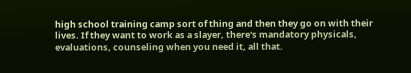high school training camp sort of thing and then they go on with their lives. If they want to work as a slayer, there's mandatory physicals, evaluations, counseling when you need it, all that.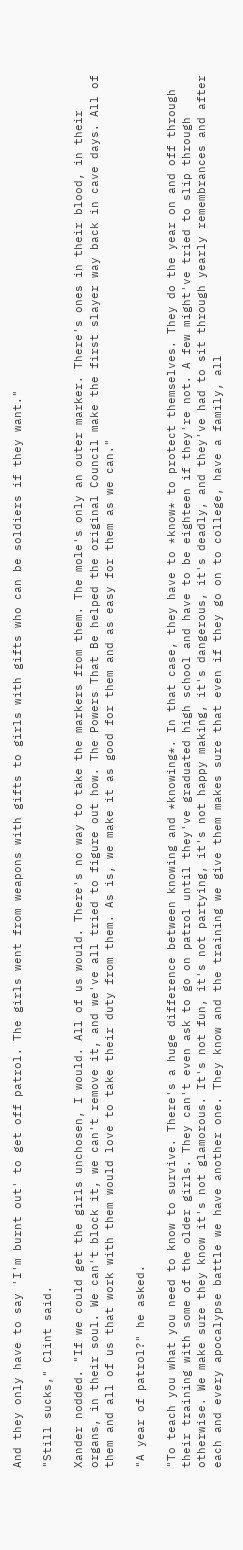And they only have to say 'I'm burnt out' to get off patrol. The girls went from weapons with gifts to girls with gifts who can be soldiers if they want."

"Still sucks," Clint said.

Xander nodded. "If we could get the girls unchosen, I would. All of us would. There's no way to take the markers from them. The mole's only an outer marker. There's ones in their blood, in their organs, in their soul. We can't block it, we can't remove it, and we've all tried to figure out how. The Powers That Be helped the original Council make the first slayer way back in cave days. All of them and all of us that work with them would love to take their duty from them. As is, we make it as good for them and as easy for them as we can."

"A year of patrol?" he asked.

"To teach you what you need to know to survive. There's a huge difference between knowing and *knowing*. In that case, they have to *know* to protect themselves. They do the year on and off through their training with some of the older girls. They can't even ask to go on patrol until they've graduated high school and have to be eighteen if they're not. A few might've tried to slip through otherwise. We make sure they know it's not glamorous. It's not fun, it's not partying, it's not happy making, it's dangerous, it's deadly, and they've had to sit through yearly remembrances and after each and every apocalypse battle we have another one. They know and the training we give them makes sure that even if they go on to college, have a family, all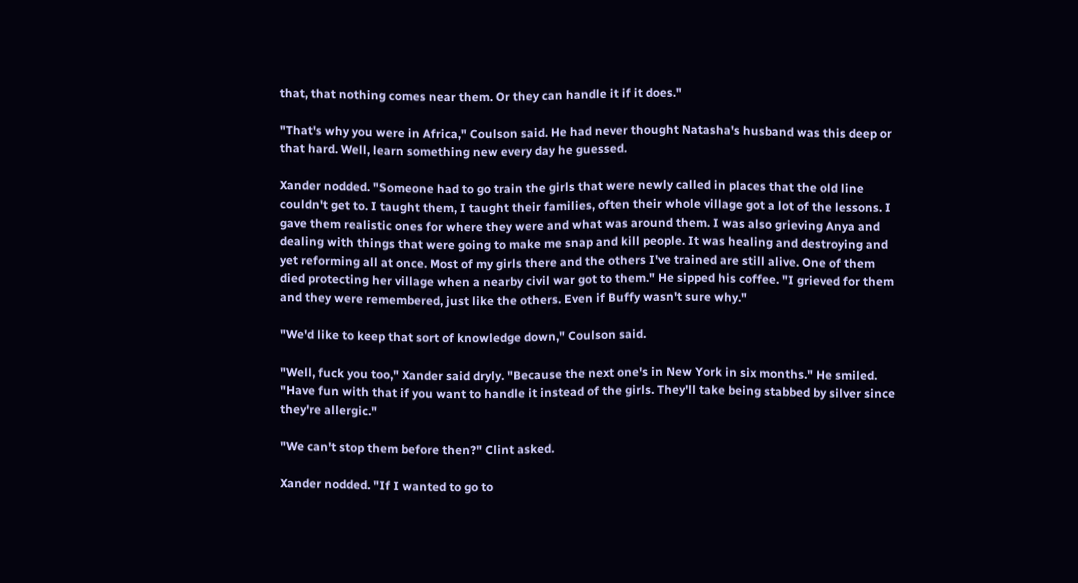that, that nothing comes near them. Or they can handle it if it does."

"That's why you were in Africa," Coulson said. He had never thought Natasha's husband was this deep or that hard. Well, learn something new every day he guessed.

Xander nodded. "Someone had to go train the girls that were newly called in places that the old line couldn't get to. I taught them, I taught their families, often their whole village got a lot of the lessons. I gave them realistic ones for where they were and what was around them. I was also grieving Anya and dealing with things that were going to make me snap and kill people. It was healing and destroying and yet reforming all at once. Most of my girls there and the others I've trained are still alive. One of them died protecting her village when a nearby civil war got to them." He sipped his coffee. "I grieved for them and they were remembered, just like the others. Even if Buffy wasn't sure why."

"We'd like to keep that sort of knowledge down," Coulson said.

"Well, fuck you too," Xander said dryly. "Because the next one's in New York in six months." He smiled. "Have fun with that if you want to handle it instead of the girls. They'll take being stabbed by silver since they're allergic."

"We can't stop them before then?" Clint asked.

Xander nodded. "If I wanted to go to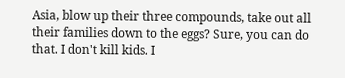Asia, blow up their three compounds, take out all their families down to the eggs? Sure, you can do that. I don't kill kids. I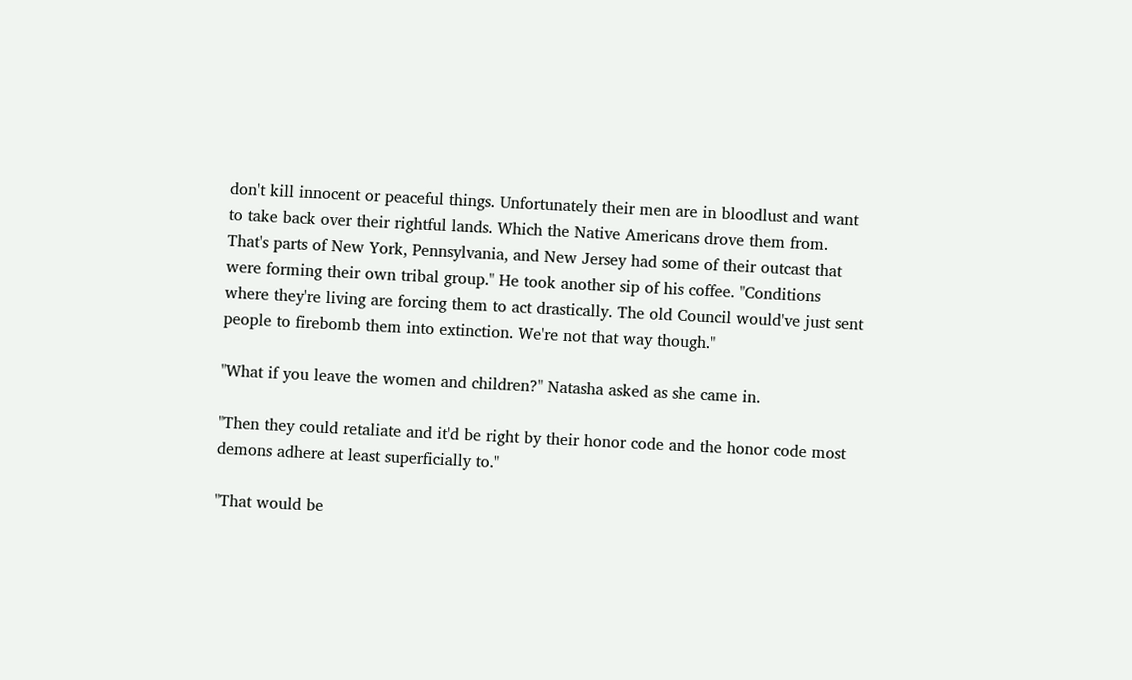don't kill innocent or peaceful things. Unfortunately their men are in bloodlust and want to take back over their rightful lands. Which the Native Americans drove them from. That's parts of New York, Pennsylvania, and New Jersey had some of their outcast that were forming their own tribal group." He took another sip of his coffee. "Conditions where they're living are forcing them to act drastically. The old Council would've just sent people to firebomb them into extinction. We're not that way though."

"What if you leave the women and children?" Natasha asked as she came in.

"Then they could retaliate and it'd be right by their honor code and the honor code most demons adhere at least superficially to."

"That would be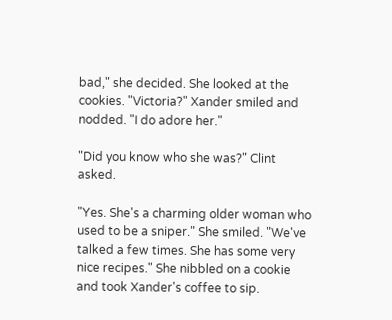bad," she decided. She looked at the cookies. "Victoria?" Xander smiled and nodded. "I do adore her."

"Did you know who she was?" Clint asked.

"Yes. She's a charming older woman who used to be a sniper." She smiled. "We've talked a few times. She has some very nice recipes." She nibbled on a cookie and took Xander's coffee to sip.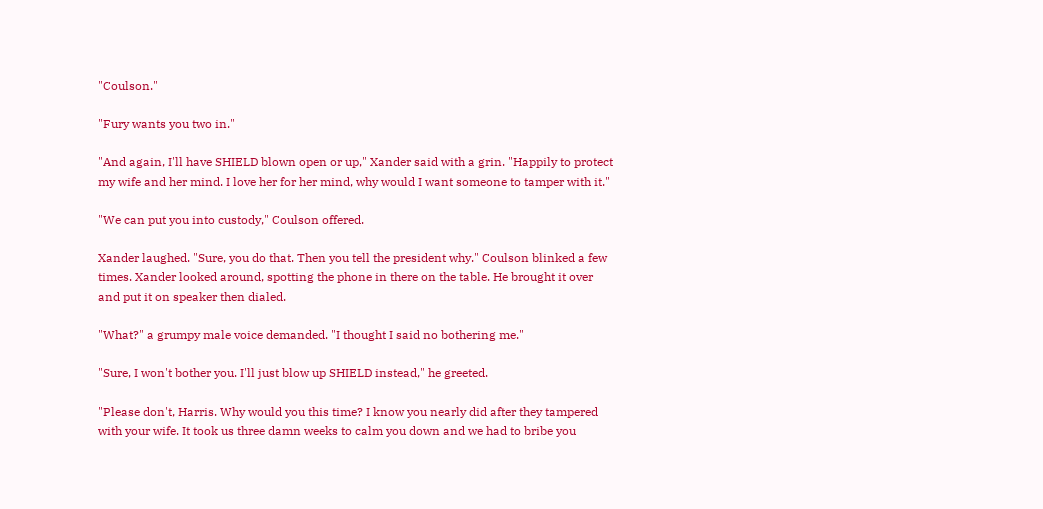"Coulson."

"Fury wants you two in."

"And again, I'll have SHIELD blown open or up," Xander said with a grin. "Happily to protect my wife and her mind. I love her for her mind, why would I want someone to tamper with it."

"We can put you into custody," Coulson offered.

Xander laughed. "Sure, you do that. Then you tell the president why." Coulson blinked a few times. Xander looked around, spotting the phone in there on the table. He brought it over and put it on speaker then dialed.

"What?" a grumpy male voice demanded. "I thought I said no bothering me."

"Sure, I won't bother you. I'll just blow up SHIELD instead," he greeted.

"Please don't, Harris. Why would you this time? I know you nearly did after they tampered with your wife. It took us three damn weeks to calm you down and we had to bribe you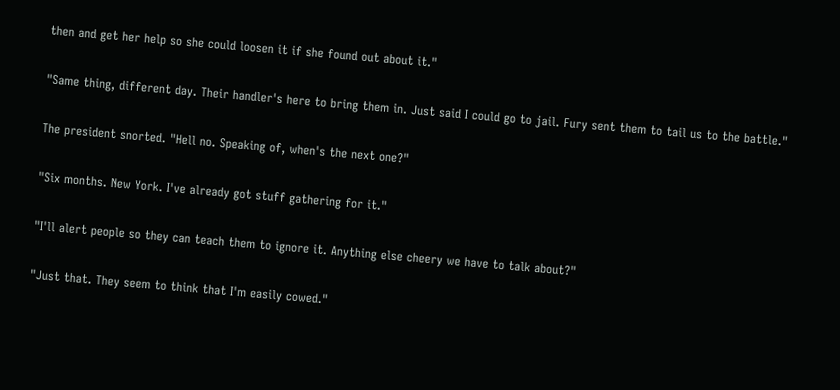then and get her help so she could loosen it if she found out about it."

"Same thing, different day. Their handler's here to bring them in. Just said I could go to jail. Fury sent them to tail us to the battle."

The president snorted. "Hell no. Speaking of, when's the next one?"

"Six months. New York. I've already got stuff gathering for it."

"I'll alert people so they can teach them to ignore it. Anything else cheery we have to talk about?"

"Just that. They seem to think that I'm easily cowed."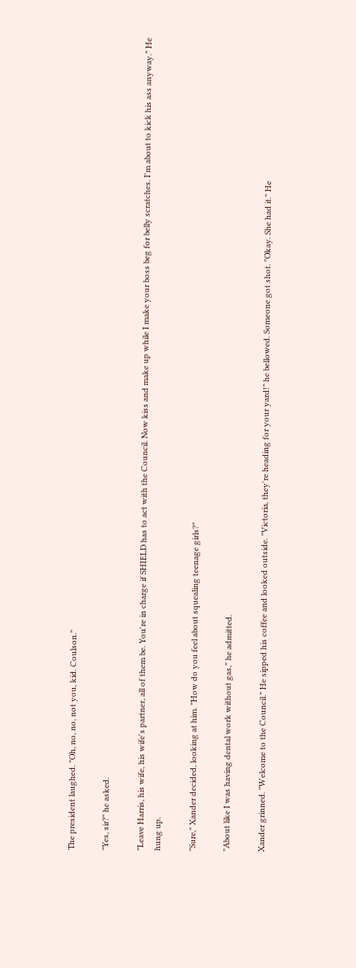The president laughed. "Oh, no, no, not you, kid. Coulson."

"Yes, sir?" he asked.

"Leave Harris, his wife, his wife's partner, all of them be. You're in charge if SHIELD has to act with the Council. Now kiss and make up while I make your boss beg for belly scratches. I'm about to kick his ass anyway." He hung up.

"Sure," Xander decided, looking at him. "How do you feel about squealing teenage girls?"

"About like I was having dental work without gas," he admitted.

Xander grinned. "Welcome to the Council." He sipped his coffee and looked outside. "Victoria, they're heading for your yard!" he bellowed. Someone got shot. "Okay. She had it." He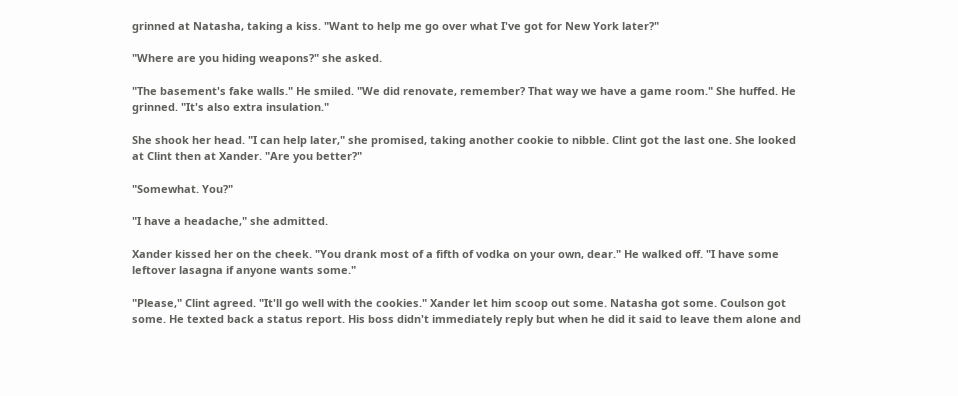grinned at Natasha, taking a kiss. "Want to help me go over what I've got for New York later?"

"Where are you hiding weapons?" she asked.

"The basement's fake walls." He smiled. "We did renovate, remember? That way we have a game room." She huffed. He grinned. "It's also extra insulation."

She shook her head. "I can help later," she promised, taking another cookie to nibble. Clint got the last one. She looked at Clint then at Xander. "Are you better?"

"Somewhat. You?"

"I have a headache," she admitted.

Xander kissed her on the cheek. "You drank most of a fifth of vodka on your own, dear." He walked off. "I have some leftover lasagna if anyone wants some."

"Please," Clint agreed. "It'll go well with the cookies." Xander let him scoop out some. Natasha got some. Coulson got some. He texted back a status report. His boss didn't immediately reply but when he did it said to leave them alone and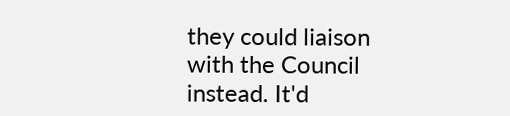they could liaison with the Council instead. It'd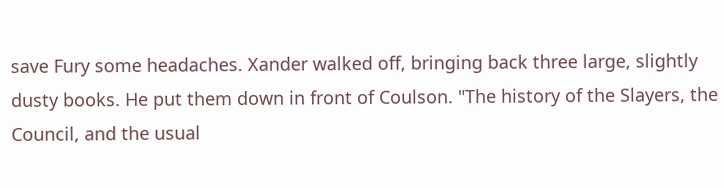save Fury some headaches. Xander walked off, bringing back three large, slightly dusty books. He put them down in front of Coulson. "The history of the Slayers, the Council, and the usual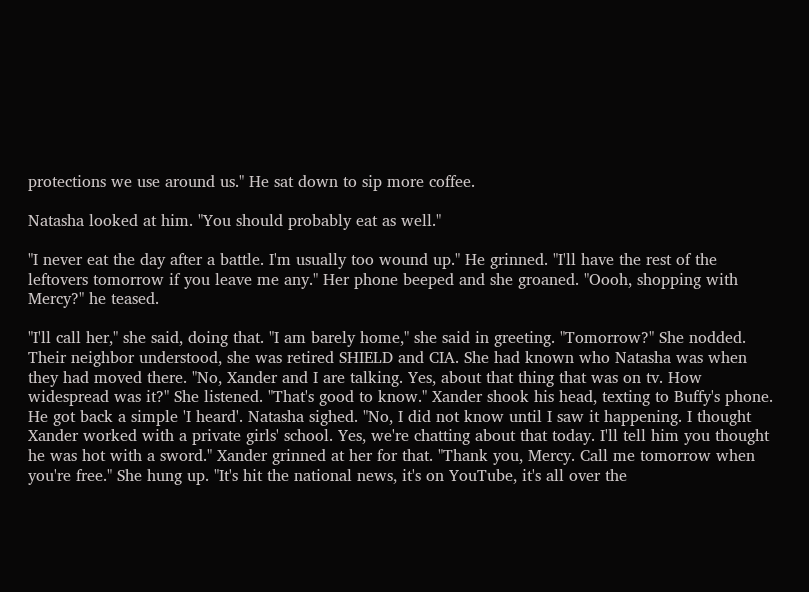protections we use around us." He sat down to sip more coffee.

Natasha looked at him. "You should probably eat as well."

"I never eat the day after a battle. I'm usually too wound up." He grinned. "I'll have the rest of the leftovers tomorrow if you leave me any." Her phone beeped and she groaned. "Oooh, shopping with Mercy?" he teased.

"I'll call her," she said, doing that. "I am barely home," she said in greeting. "Tomorrow?" She nodded. Their neighbor understood, she was retired SHIELD and CIA. She had known who Natasha was when they had moved there. "No, Xander and I are talking. Yes, about that thing that was on tv. How widespread was it?" She listened. "That's good to know." Xander shook his head, texting to Buffy's phone. He got back a simple 'I heard'. Natasha sighed. "No, I did not know until I saw it happening. I thought Xander worked with a private girls' school. Yes, we're chatting about that today. I'll tell him you thought he was hot with a sword." Xander grinned at her for that. "Thank you, Mercy. Call me tomorrow when you're free." She hung up. "It's hit the national news, it's on YouTube, it's all over the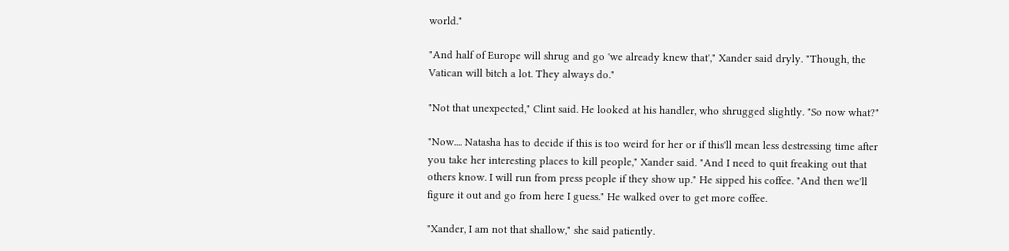world."

"And half of Europe will shrug and go 'we already knew that'," Xander said dryly. "Though, the Vatican will bitch a lot. They always do."

"Not that unexpected," Clint said. He looked at his handler, who shrugged slightly. "So now what?"

"Now.... Natasha has to decide if this is too weird for her or if this'll mean less destressing time after you take her interesting places to kill people," Xander said. "And I need to quit freaking out that others know. I will run from press people if they show up." He sipped his coffee. "And then we'll figure it out and go from here I guess." He walked over to get more coffee.

"Xander, I am not that shallow," she said patiently.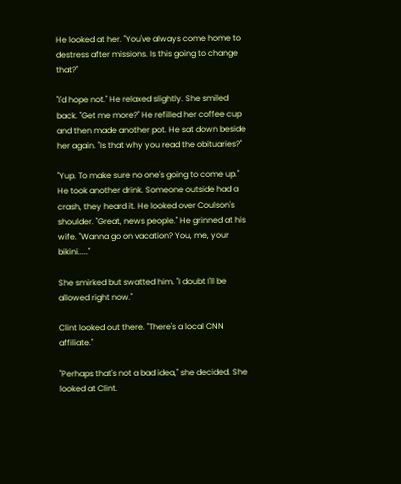He looked at her. "You've always come home to destress after missions. Is this going to change that?"

"I'd hope not." He relaxed slightly. She smiled back. "Get me more?" He refilled her coffee cup and then made another pot. He sat down beside her again. "Is that why you read the obituaries?"

"Yup. To make sure no one's going to come up." He took another drink. Someone outside had a crash, they heard it. He looked over Coulson's shoulder. "Great, news people." He grinned at his wife. "Wanna go on vacation? You, me, your bikini....."

She smirked but swatted him. "I doubt I'll be allowed right now."

Clint looked out there. "There's a local CNN affiliate."

"Perhaps that's not a bad idea," she decided. She looked at Clint.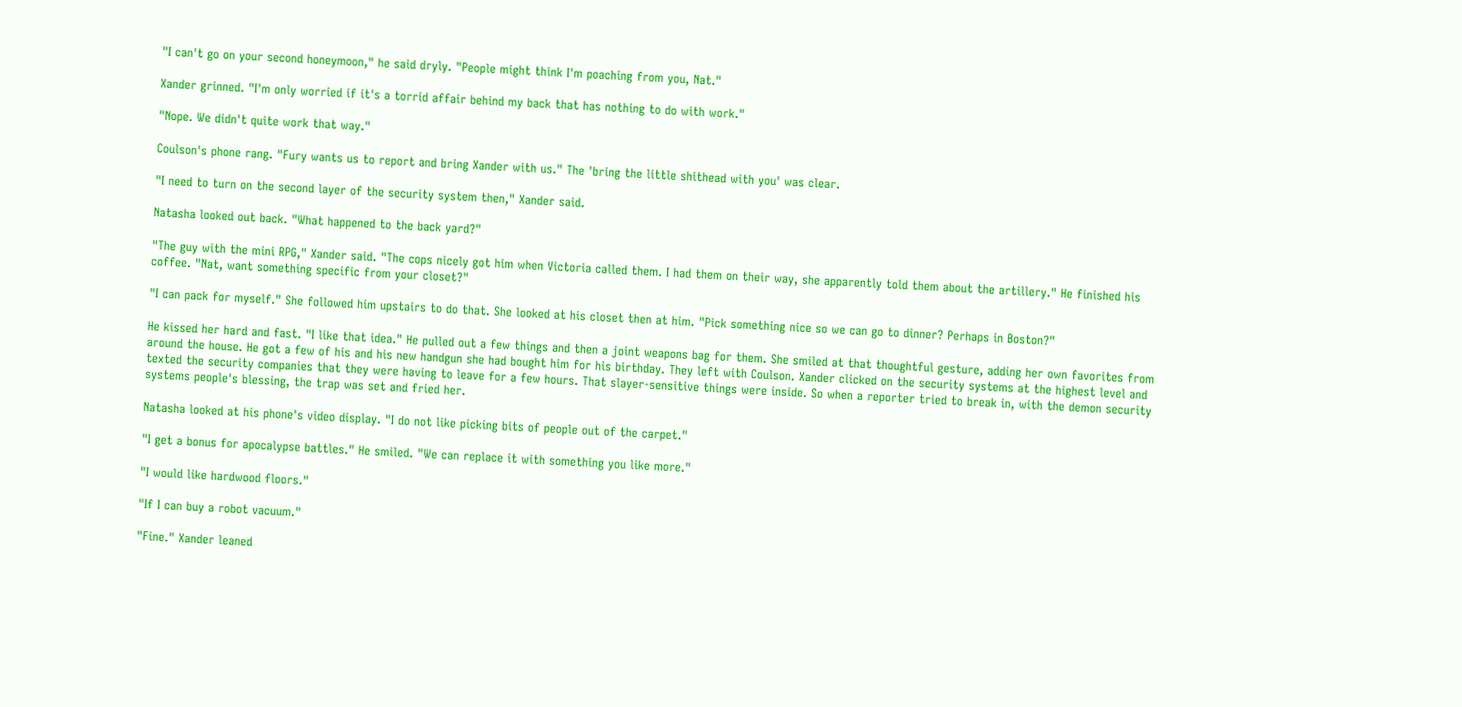"I can't go on your second honeymoon," he said dryly. "People might think I'm poaching from you, Nat."

Xander grinned. "I'm only worried if it's a torrid affair behind my back that has nothing to do with work."

"Nope. We didn't quite work that way."

Coulson's phone rang. "Fury wants us to report and bring Xander with us." The 'bring the little shithead with you' was clear.

"I need to turn on the second layer of the security system then," Xander said.

Natasha looked out back. "What happened to the back yard?"

"The guy with the mini RPG," Xander said. "The cops nicely got him when Victoria called them. I had them on their way, she apparently told them about the artillery." He finished his coffee. "Nat, want something specific from your closet?"

"I can pack for myself." She followed him upstairs to do that. She looked at his closet then at him. "Pick something nice so we can go to dinner? Perhaps in Boston?"

He kissed her hard and fast. "I like that idea." He pulled out a few things and then a joint weapons bag for them. She smiled at that thoughtful gesture, adding her own favorites from around the house. He got a few of his and his new handgun she had bought him for his birthday. They left with Coulson. Xander clicked on the security systems at the highest level and texted the security companies that they were having to leave for a few hours. That slayer-sensitive things were inside. So when a reporter tried to break in, with the demon security systems people's blessing, the trap was set and fried her.

Natasha looked at his phone's video display. "I do not like picking bits of people out of the carpet."

"I get a bonus for apocalypse battles." He smiled. "We can replace it with something you like more."

"I would like hardwood floors."

"If I can buy a robot vacuum."

"Fine." Xander leaned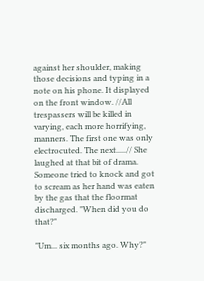against her shoulder, making those decisions and typing in a note on his phone. It displayed on the front window. //All trespassers will be killed in varying, each more horrifying, manners. The first one was only electrocuted. The next.....// She laughed at that bit of drama. Someone tried to knock and got to scream as her hand was eaten by the gas that the floormat discharged. "When did you do that?"

"Um... six months ago. Why?"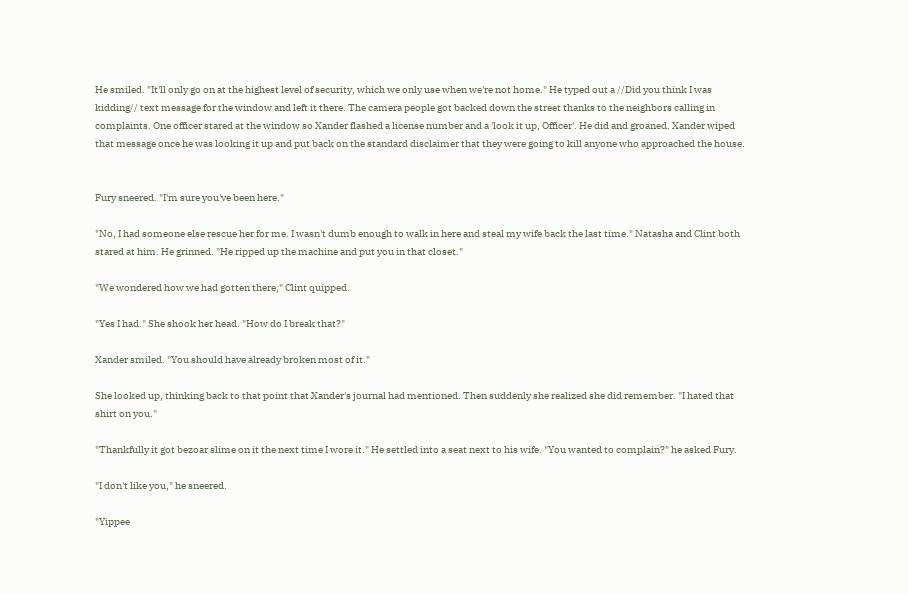He smiled. "It'll only go on at the highest level of security, which we only use when we're not home." He typed out a //Did you think I was kidding// text message for the window and left it there. The camera people got backed down the street thanks to the neighbors calling in complaints. One officer stared at the window so Xander flashed a license number and a 'look it up, Officer'. He did and groaned. Xander wiped that message once he was looking it up and put back on the standard disclaimer that they were going to kill anyone who approached the house.


Fury sneered. "I'm sure you've been here."

"No, I had someone else rescue her for me. I wasn't dumb enough to walk in here and steal my wife back the last time." Natasha and Clint both stared at him. He grinned. "He ripped up the machine and put you in that closet."

"We wondered how we had gotten there," Clint quipped.

"Yes I had." She shook her head. "How do I break that?"

Xander smiled. "You should have already broken most of it."

She looked up, thinking back to that point that Xander's journal had mentioned. Then suddenly she realized she did remember. "I hated that shirt on you."

"Thankfully it got bezoar slime on it the next time I wore it." He settled into a seat next to his wife. "You wanted to complain?" he asked Fury.

"I don't like you," he sneered.

"Yippee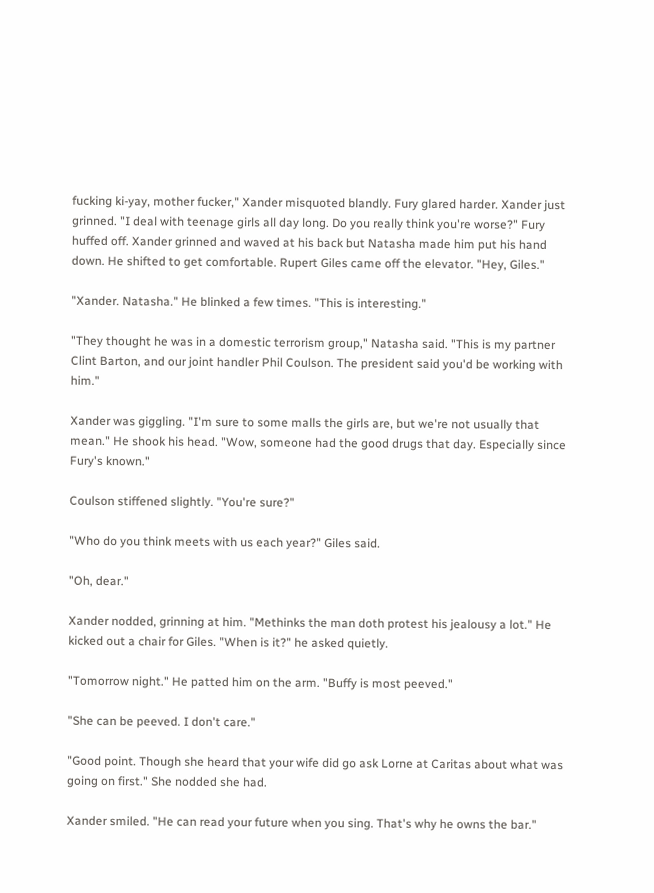fucking ki-yay, mother fucker," Xander misquoted blandly. Fury glared harder. Xander just grinned. "I deal with teenage girls all day long. Do you really think you're worse?" Fury huffed off. Xander grinned and waved at his back but Natasha made him put his hand down. He shifted to get comfortable. Rupert Giles came off the elevator. "Hey, Giles."

"Xander. Natasha." He blinked a few times. "This is interesting."

"They thought he was in a domestic terrorism group," Natasha said. "This is my partner Clint Barton, and our joint handler Phil Coulson. The president said you'd be working with him."

Xander was giggling. "I'm sure to some malls the girls are, but we're not usually that mean." He shook his head. "Wow, someone had the good drugs that day. Especially since Fury's known."

Coulson stiffened slightly. "You're sure?"

"Who do you think meets with us each year?" Giles said.

"Oh, dear."

Xander nodded, grinning at him. "Methinks the man doth protest his jealousy a lot." He kicked out a chair for Giles. "When is it?" he asked quietly.

"Tomorrow night." He patted him on the arm. "Buffy is most peeved."

"She can be peeved. I don't care."

"Good point. Though she heard that your wife did go ask Lorne at Caritas about what was going on first." She nodded she had.

Xander smiled. "He can read your future when you sing. That's why he owns the bar."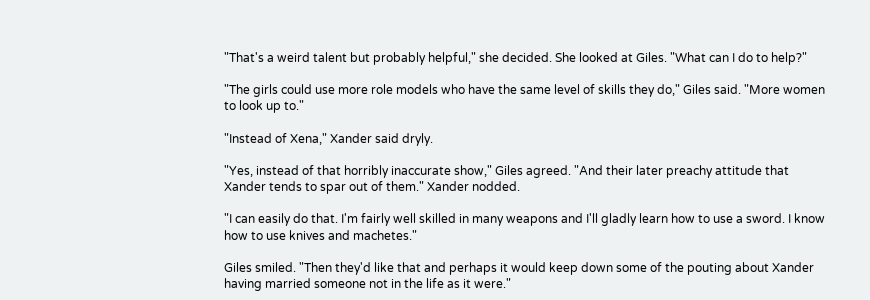"That's a weird talent but probably helpful," she decided. She looked at Giles. "What can I do to help?"

"The girls could use more role models who have the same level of skills they do," Giles said. "More women to look up to."

"Instead of Xena," Xander said dryly.

"Yes, instead of that horribly inaccurate show," Giles agreed. "And their later preachy attitude that Xander tends to spar out of them." Xander nodded.

"I can easily do that. I'm fairly well skilled in many weapons and I'll gladly learn how to use a sword. I know how to use knives and machetes."

Giles smiled. "Then they'd like that and perhaps it would keep down some of the pouting about Xander having married someone not in the life as it were."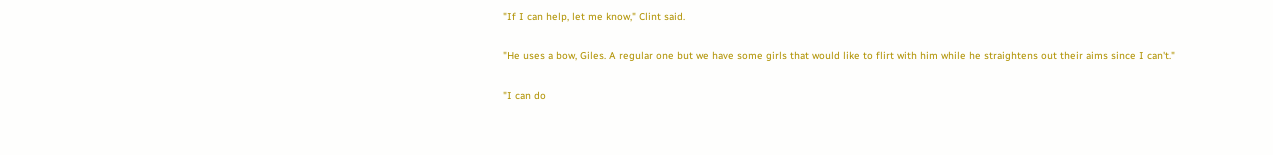"If I can help, let me know," Clint said.

"He uses a bow, Giles. A regular one but we have some girls that would like to flirt with him while he straightens out their aims since I can't."

"I can do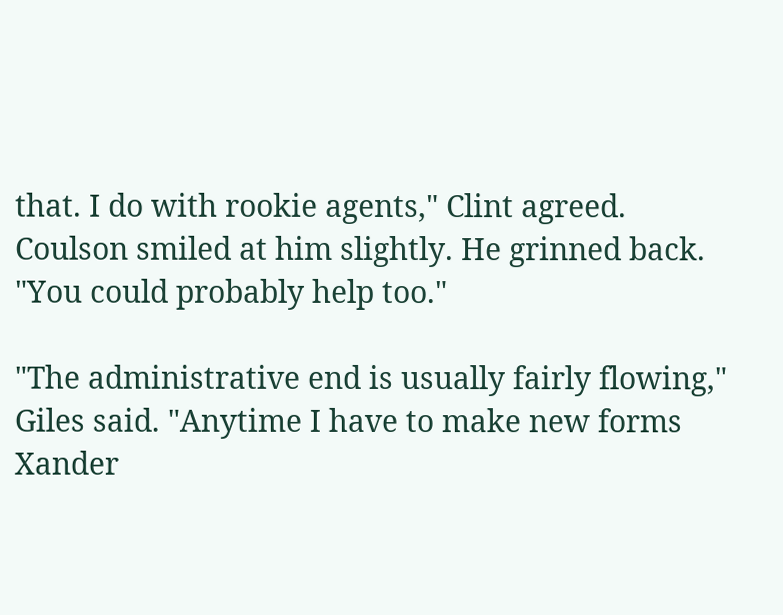that. I do with rookie agents," Clint agreed. Coulson smiled at him slightly. He grinned back. "You could probably help too."

"The administrative end is usually fairly flowing," Giles said. "Anytime I have to make new forms Xander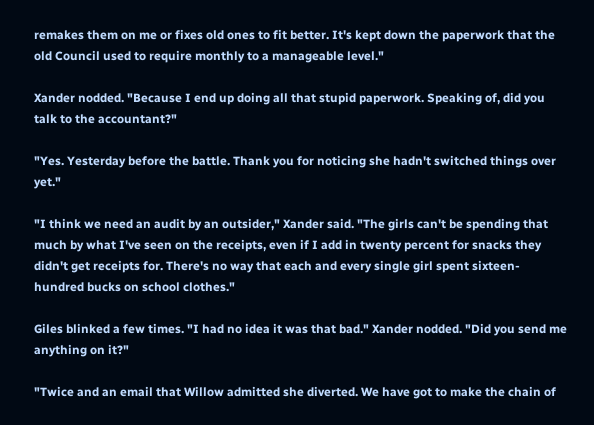remakes them on me or fixes old ones to fit better. It's kept down the paperwork that the old Council used to require monthly to a manageable level."

Xander nodded. "Because I end up doing all that stupid paperwork. Speaking of, did you talk to the accountant?"

"Yes. Yesterday before the battle. Thank you for noticing she hadn't switched things over yet."

"I think we need an audit by an outsider," Xander said. "The girls can't be spending that much by what I've seen on the receipts, even if I add in twenty percent for snacks they didn't get receipts for. There's no way that each and every single girl spent sixteen-hundred bucks on school clothes."

Giles blinked a few times. "I had no idea it was that bad." Xander nodded. "Did you send me anything on it?"

"Twice and an email that Willow admitted she diverted. We have got to make the chain of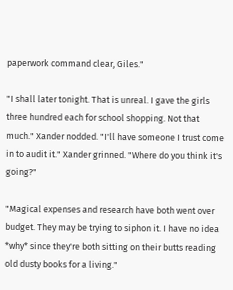paperwork command clear, Giles."

"I shall later tonight. That is unreal. I gave the girls three hundred each for school shopping. Not that much." Xander nodded. "I'll have someone I trust come in to audit it." Xander grinned. "Where do you think it's going?"

"Magical expenses and research have both went over budget. They may be trying to siphon it. I have no idea *why* since they're both sitting on their butts reading old dusty books for a living."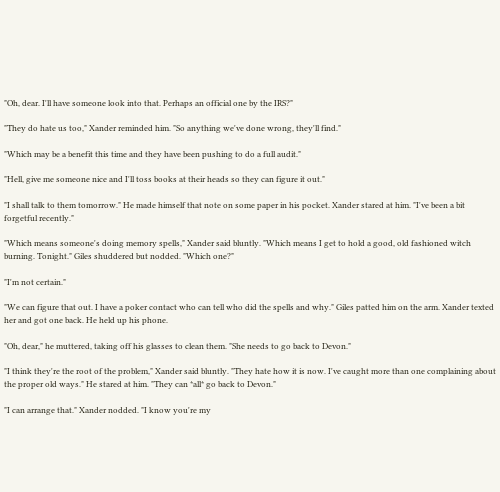"Oh, dear. I'll have someone look into that. Perhaps an official one by the IRS?"

"They do hate us too," Xander reminded him. "So anything we've done wrong, they'll find."

"Which may be a benefit this time and they have been pushing to do a full audit."

"Hell, give me someone nice and I'll toss books at their heads so they can figure it out."

"I shall talk to them tomorrow." He made himself that note on some paper in his pocket. Xander stared at him. "I've been a bit forgetful recently."

"Which means someone's doing memory spells," Xander said bluntly. "Which means I get to hold a good, old fashioned witch burning. Tonight." Giles shuddered but nodded. "Which one?"

"I'm not certain."

"We can figure that out. I have a poker contact who can tell who did the spells and why." Giles patted him on the arm. Xander texted her and got one back. He held up his phone.

"Oh, dear," he muttered, taking off his glasses to clean them. "She needs to go back to Devon."

"I think they're the root of the problem," Xander said bluntly. "They hate how it is now. I've caught more than one complaining about the proper old ways." He stared at him. "They can *all* go back to Devon."

"I can arrange that." Xander nodded. "I know you're my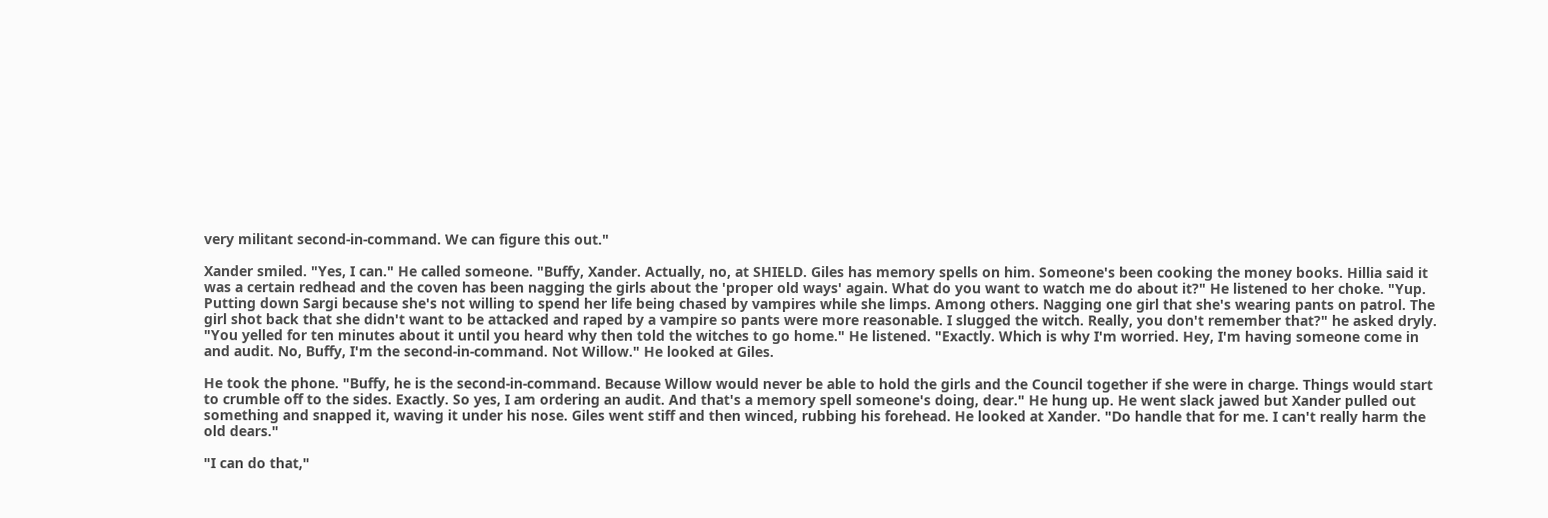very militant second-in-command. We can figure this out."

Xander smiled. "Yes, I can." He called someone. "Buffy, Xander. Actually, no, at SHIELD. Giles has memory spells on him. Someone's been cooking the money books. Hillia said it was a certain redhead and the coven has been nagging the girls about the 'proper old ways' again. What do you want to watch me do about it?" He listened to her choke. "Yup. Putting down Sargi because she's not willing to spend her life being chased by vampires while she limps. Among others. Nagging one girl that she's wearing pants on patrol. The girl shot back that she didn't want to be attacked and raped by a vampire so pants were more reasonable. I slugged the witch. Really, you don't remember that?" he asked dryly. "You yelled for ten minutes about it until you heard why then told the witches to go home." He listened. "Exactly. Which is why I'm worried. Hey, I'm having someone come in and audit. No, Buffy, I'm the second-in-command. Not Willow." He looked at Giles.

He took the phone. "Buffy, he is the second-in-command. Because Willow would never be able to hold the girls and the Council together if she were in charge. Things would start to crumble off to the sides. Exactly. So yes, I am ordering an audit. And that's a memory spell someone's doing, dear." He hung up. He went slack jawed but Xander pulled out something and snapped it, waving it under his nose. Giles went stiff and then winced, rubbing his forehead. He looked at Xander. "Do handle that for me. I can't really harm the old dears."

"I can do that,"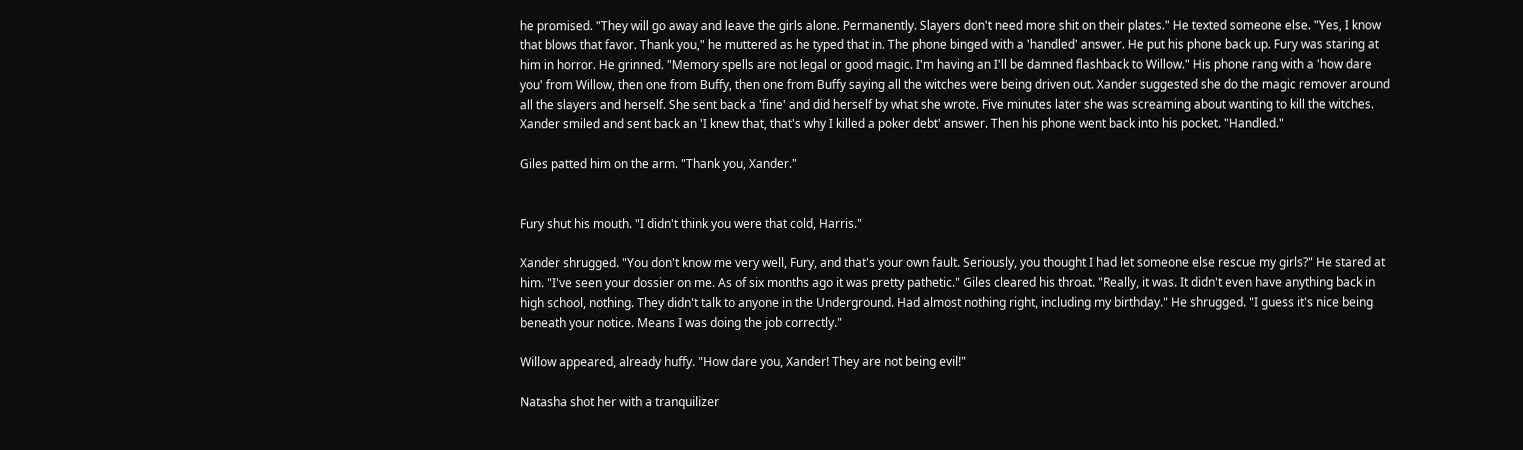he promised. "They will go away and leave the girls alone. Permanently. Slayers don't need more shit on their plates." He texted someone else. "Yes, I know that blows that favor. Thank you," he muttered as he typed that in. The phone binged with a 'handled' answer. He put his phone back up. Fury was staring at him in horror. He grinned. "Memory spells are not legal or good magic. I'm having an I'll be damned flashback to Willow." His phone rang with a 'how dare you' from Willow, then one from Buffy, then one from Buffy saying all the witches were being driven out. Xander suggested she do the magic remover around all the slayers and herself. She sent back a 'fine' and did herself by what she wrote. Five minutes later she was screaming about wanting to kill the witches. Xander smiled and sent back an 'I knew that, that's why I killed a poker debt' answer. Then his phone went back into his pocket. "Handled."

Giles patted him on the arm. "Thank you, Xander."


Fury shut his mouth. "I didn't think you were that cold, Harris."

Xander shrugged. "You don't know me very well, Fury, and that's your own fault. Seriously, you thought I had let someone else rescue my girls?" He stared at him. "I've seen your dossier on me. As of six months ago it was pretty pathetic." Giles cleared his throat. "Really, it was. It didn't even have anything back in high school, nothing. They didn't talk to anyone in the Underground. Had almost nothing right, including my birthday." He shrugged. "I guess it's nice being beneath your notice. Means I was doing the job correctly."

Willow appeared, already huffy. "How dare you, Xander! They are not being evil!"

Natasha shot her with a tranquilizer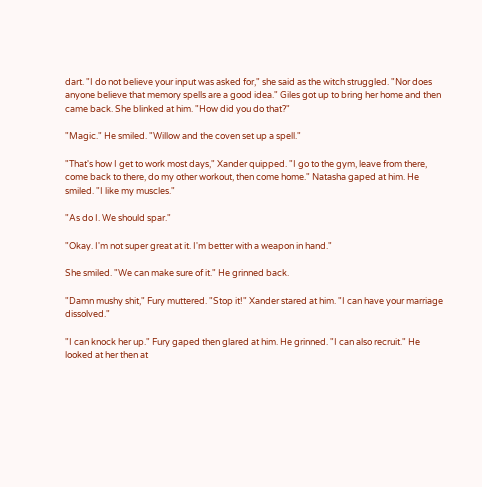dart. "I do not believe your input was asked for," she said as the witch struggled. "Nor does anyone believe that memory spells are a good idea." Giles got up to bring her home and then came back. She blinked at him. "How did you do that?"

"Magic." He smiled. "Willow and the coven set up a spell."

"That's how I get to work most days," Xander quipped. "I go to the gym, leave from there, come back to there, do my other workout, then come home." Natasha gaped at him. He smiled. "I like my muscles."

"As do I. We should spar."

"Okay. I'm not super great at it. I'm better with a weapon in hand."

She smiled. "We can make sure of it." He grinned back.

"Damn mushy shit," Fury muttered. "Stop it!" Xander stared at him. "I can have your marriage dissolved."

"I can knock her up." Fury gaped then glared at him. He grinned. "I can also recruit." He looked at her then at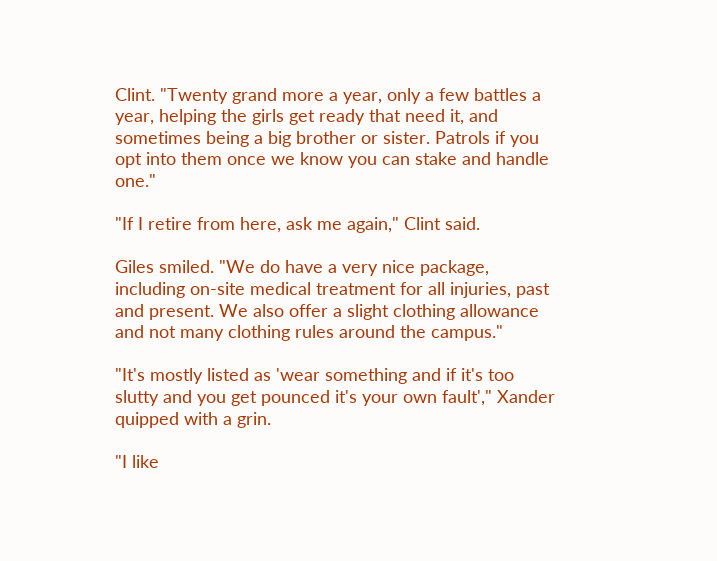Clint. "Twenty grand more a year, only a few battles a year, helping the girls get ready that need it, and sometimes being a big brother or sister. Patrols if you opt into them once we know you can stake and handle one."

"If I retire from here, ask me again," Clint said.

Giles smiled. "We do have a very nice package, including on-site medical treatment for all injuries, past and present. We also offer a slight clothing allowance and not many clothing rules around the campus."

"It's mostly listed as 'wear something and if it's too slutty and you get pounced it's your own fault'," Xander quipped with a grin.

"I like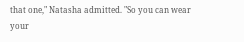that one," Natasha admitted. "So you can wear your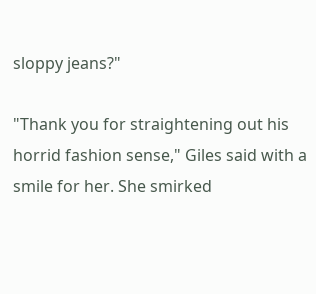sloppy jeans?"

"Thank you for straightening out his horrid fashion sense," Giles said with a smile for her. She smirked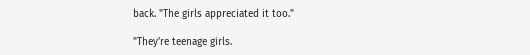back. "The girls appreciated it too."

"They're teenage girls.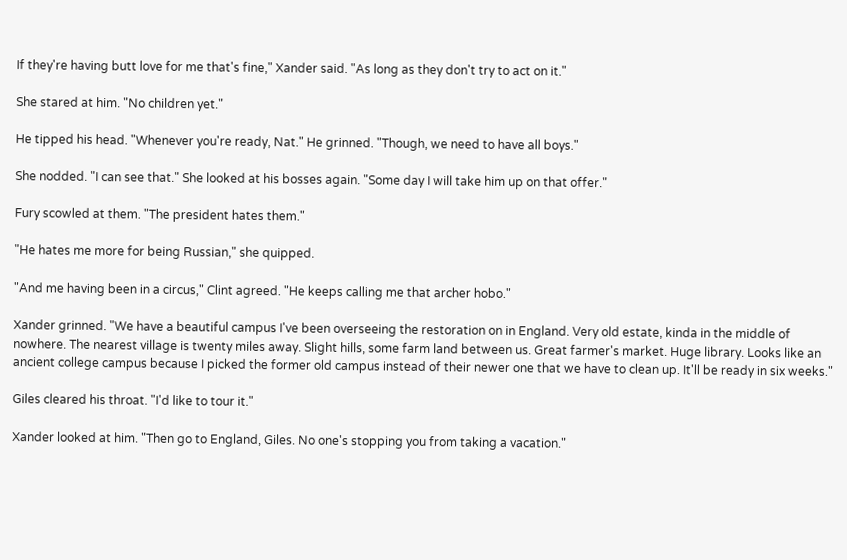If they're having butt love for me that's fine," Xander said. "As long as they don't try to act on it."

She stared at him. "No children yet."

He tipped his head. "Whenever you're ready, Nat." He grinned. "Though, we need to have all boys."

She nodded. "I can see that." She looked at his bosses again. "Some day I will take him up on that offer."

Fury scowled at them. "The president hates them."

"He hates me more for being Russian," she quipped.

"And me having been in a circus," Clint agreed. "He keeps calling me that archer hobo."

Xander grinned. "We have a beautiful campus I've been overseeing the restoration on in England. Very old estate, kinda in the middle of nowhere. The nearest village is twenty miles away. Slight hills, some farm land between us. Great farmer's market. Huge library. Looks like an ancient college campus because I picked the former old campus instead of their newer one that we have to clean up. It'll be ready in six weeks."

Giles cleared his throat. "I'd like to tour it."

Xander looked at him. "Then go to England, Giles. No one's stopping you from taking a vacation."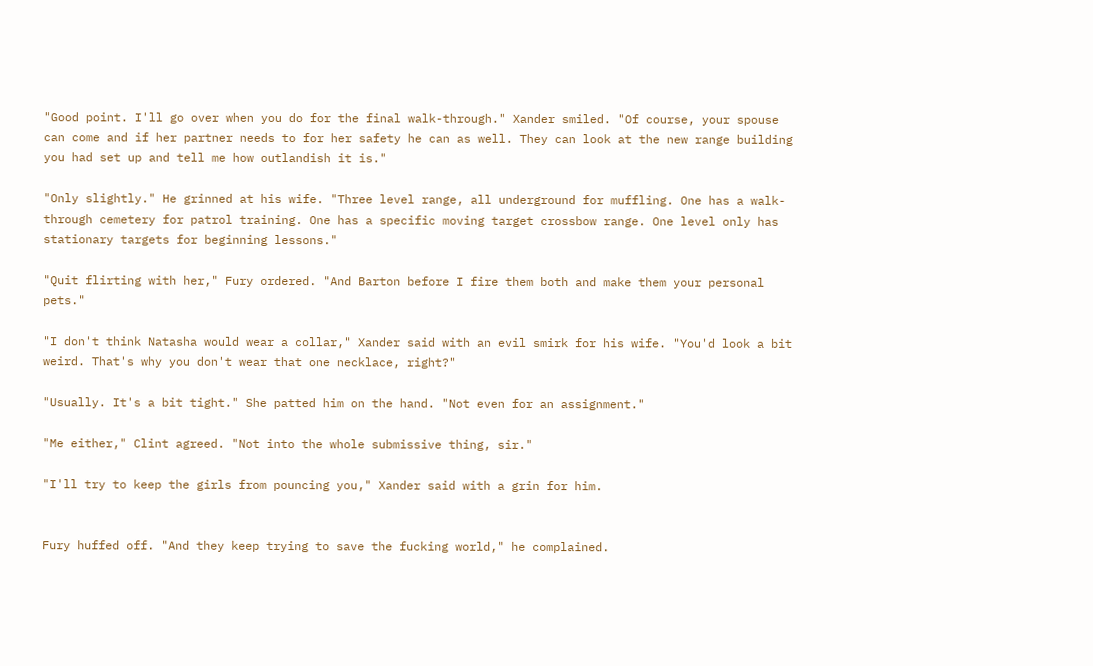"Good point. I'll go over when you do for the final walk-through." Xander smiled. "Of course, your spouse can come and if her partner needs to for her safety he can as well. They can look at the new range building you had set up and tell me how outlandish it is."

"Only slightly." He grinned at his wife. "Three level range, all underground for muffling. One has a walk-through cemetery for patrol training. One has a specific moving target crossbow range. One level only has stationary targets for beginning lessons."

"Quit flirting with her," Fury ordered. "And Barton before I fire them both and make them your personal pets."

"I don't think Natasha would wear a collar," Xander said with an evil smirk for his wife. "You'd look a bit weird. That's why you don't wear that one necklace, right?"

"Usually. It's a bit tight." She patted him on the hand. "Not even for an assignment."

"Me either," Clint agreed. "Not into the whole submissive thing, sir."

"I'll try to keep the girls from pouncing you," Xander said with a grin for him.


Fury huffed off. "And they keep trying to save the fucking world," he complained.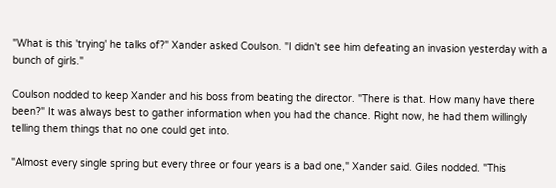"What is this 'trying' he talks of?" Xander asked Coulson. "I didn't see him defeating an invasion yesterday with a bunch of girls."

Coulson nodded to keep Xander and his boss from beating the director. "There is that. How many have there been?" It was always best to gather information when you had the chance. Right now, he had them willingly telling them things that no one could get into.

"Almost every single spring but every three or four years is a bad one," Xander said. Giles nodded. "This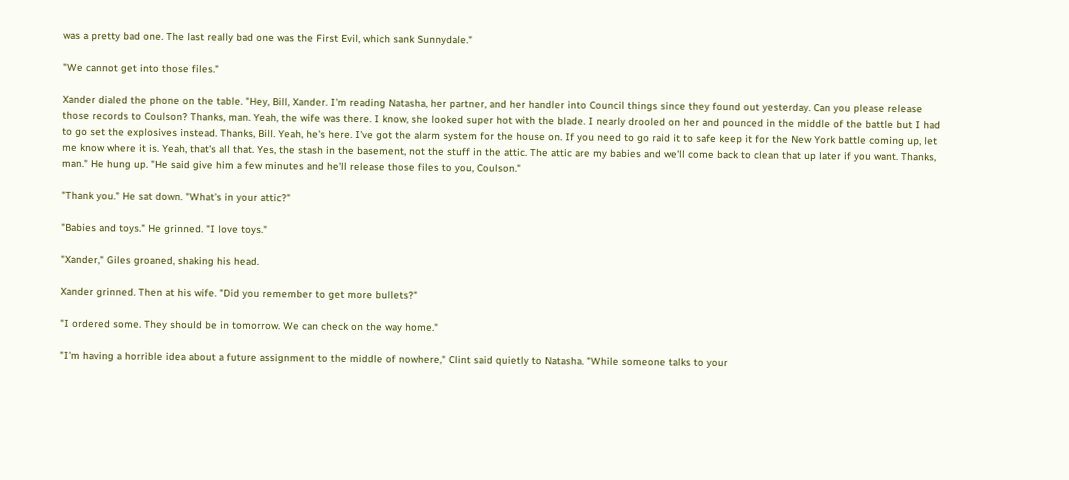was a pretty bad one. The last really bad one was the First Evil, which sank Sunnydale."

"We cannot get into those files."

Xander dialed the phone on the table. "Hey, Bill, Xander. I'm reading Natasha, her partner, and her handler into Council things since they found out yesterday. Can you please release those records to Coulson? Thanks, man. Yeah, the wife was there. I know, she looked super hot with the blade. I nearly drooled on her and pounced in the middle of the battle but I had to go set the explosives instead. Thanks, Bill. Yeah, he's here. I've got the alarm system for the house on. If you need to go raid it to safe keep it for the New York battle coming up, let me know where it is. Yeah, that's all that. Yes, the stash in the basement, not the stuff in the attic. The attic are my babies and we'll come back to clean that up later if you want. Thanks, man." He hung up. "He said give him a few minutes and he'll release those files to you, Coulson."

"Thank you." He sat down. "What's in your attic?"

"Babies and toys." He grinned. "I love toys."

"Xander," Giles groaned, shaking his head.

Xander grinned. Then at his wife. "Did you remember to get more bullets?"

"I ordered some. They should be in tomorrow. We can check on the way home."

"I'm having a horrible idea about a future assignment to the middle of nowhere," Clint said quietly to Natasha. "While someone talks to your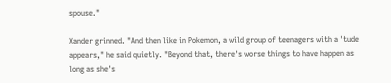spouse."

Xander grinned. "And then like in Pokemon, a wild group of teenagers with a 'tude appears," he said quietly. "Beyond that, there's worse things to have happen as long as she's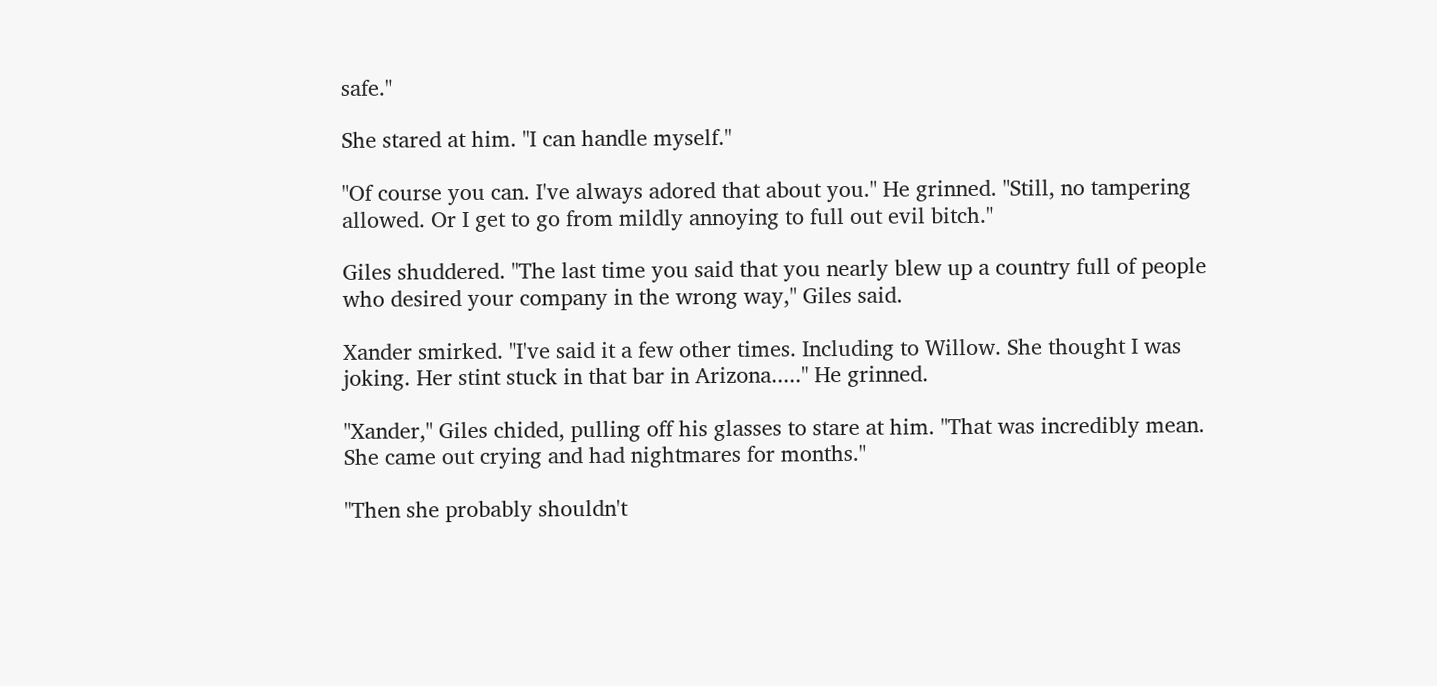safe."

She stared at him. "I can handle myself."

"Of course you can. I've always adored that about you." He grinned. "Still, no tampering allowed. Or I get to go from mildly annoying to full out evil bitch."

Giles shuddered. "The last time you said that you nearly blew up a country full of people who desired your company in the wrong way," Giles said.

Xander smirked. "I've said it a few other times. Including to Willow. She thought I was joking. Her stint stuck in that bar in Arizona....." He grinned.

"Xander," Giles chided, pulling off his glasses to stare at him. "That was incredibly mean. She came out crying and had nightmares for months."

"Then she probably shouldn't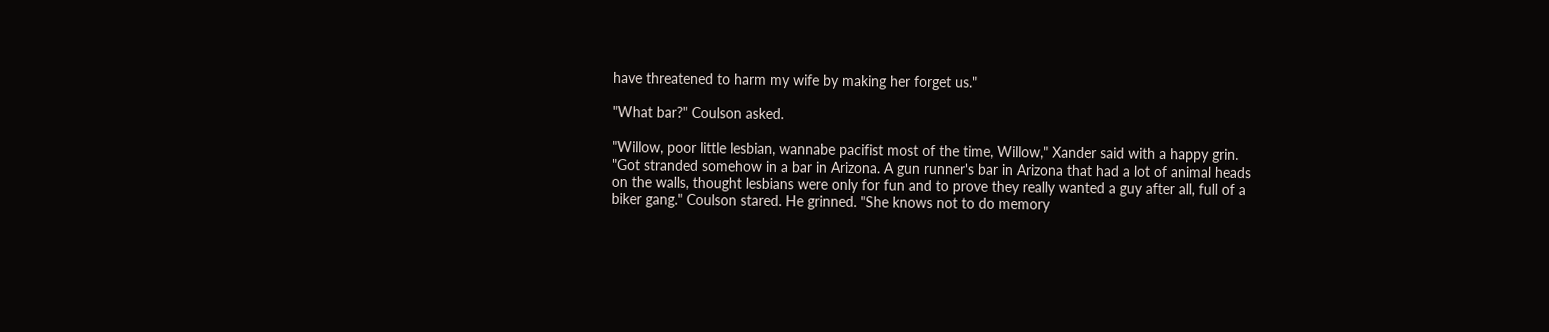have threatened to harm my wife by making her forget us."

"What bar?" Coulson asked.

"Willow, poor little lesbian, wannabe pacifist most of the time, Willow," Xander said with a happy grin. "Got stranded somehow in a bar in Arizona. A gun runner's bar in Arizona that had a lot of animal heads on the walls, thought lesbians were only for fun and to prove they really wanted a guy after all, full of a biker gang." Coulson stared. He grinned. "She knows not to do memory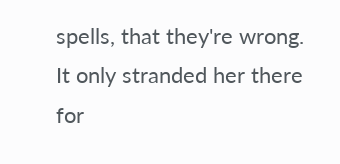spells, that they're wrong. It only stranded her there for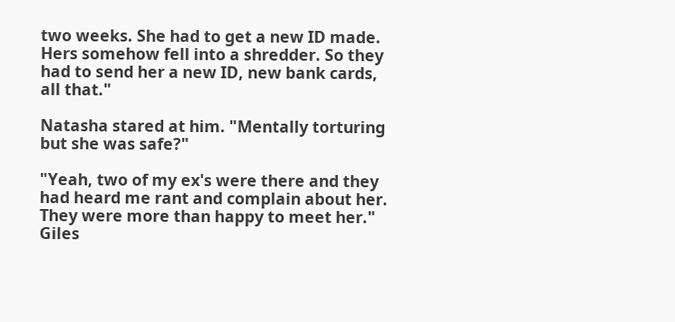two weeks. She had to get a new ID made. Hers somehow fell into a shredder. So they had to send her a new ID, new bank cards, all that."

Natasha stared at him. "Mentally torturing but she was safe?"

"Yeah, two of my ex's were there and they had heard me rant and complain about her. They were more than happy to meet her." Giles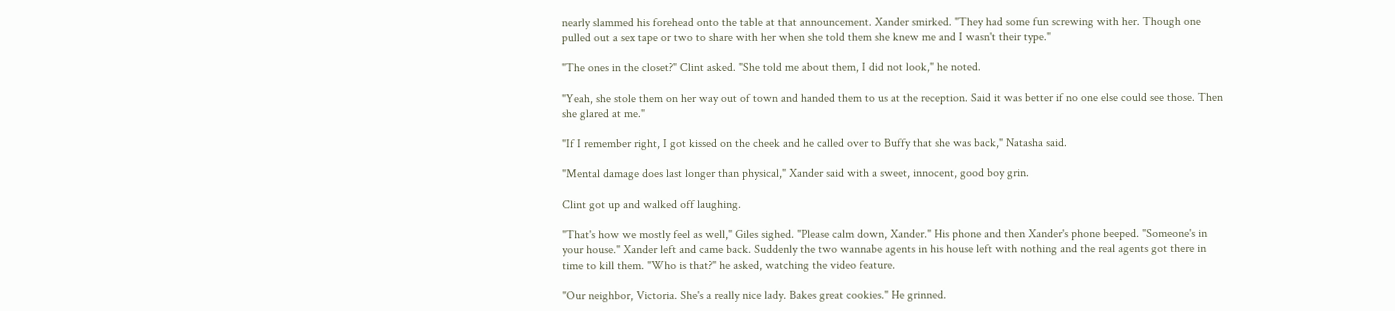nearly slammed his forehead onto the table at that announcement. Xander smirked. "They had some fun screwing with her. Though one pulled out a sex tape or two to share with her when she told them she knew me and I wasn't their type."

"The ones in the closet?" Clint asked. "She told me about them, I did not look," he noted.

"Yeah, she stole them on her way out of town and handed them to us at the reception. Said it was better if no one else could see those. Then she glared at me."

"If I remember right, I got kissed on the cheek and he called over to Buffy that she was back," Natasha said.

"Mental damage does last longer than physical," Xander said with a sweet, innocent, good boy grin.

Clint got up and walked off laughing.

"That's how we mostly feel as well," Giles sighed. "Please calm down, Xander." His phone and then Xander's phone beeped. "Someone's in your house." Xander left and came back. Suddenly the two wannabe agents in his house left with nothing and the real agents got there in time to kill them. "Who is that?" he asked, watching the video feature.

"Our neighbor, Victoria. She's a really nice lady. Bakes great cookies." He grinned.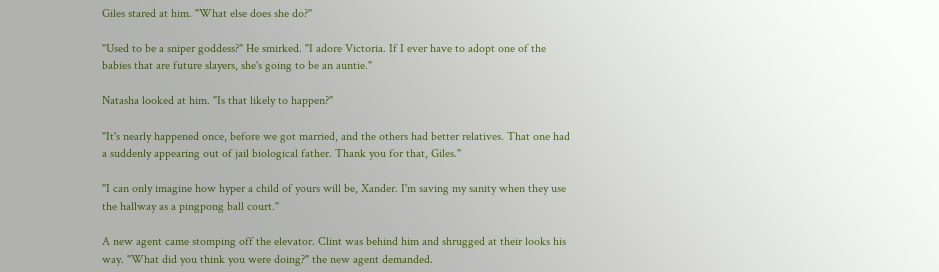Giles stared at him. "What else does she do?"

"Used to be a sniper goddess?" He smirked. "I adore Victoria. If I ever have to adopt one of the babies that are future slayers, she's going to be an auntie."

Natasha looked at him. "Is that likely to happen?"

"It's nearly happened once, before we got married, and the others had better relatives. That one had a suddenly appearing out of jail biological father. Thank you for that, Giles."

"I can only imagine how hyper a child of yours will be, Xander. I'm saving my sanity when they use the hallway as a pingpong ball court."

A new agent came stomping off the elevator. Clint was behind him and shrugged at their looks his way. "What did you think you were doing?" the new agent demanded.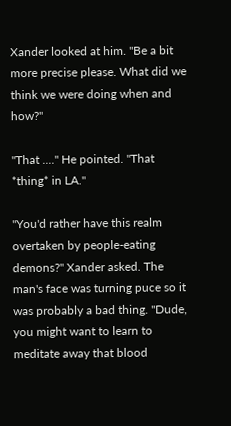Xander looked at him. "Be a bit more precise please. What did we think we were doing when and how?"

"That ...." He pointed. "That *thing* in LA."

"You'd rather have this realm overtaken by people-eating demons?" Xander asked. The man's face was turning puce so it was probably a bad thing. "Dude, you might want to learn to meditate away that blood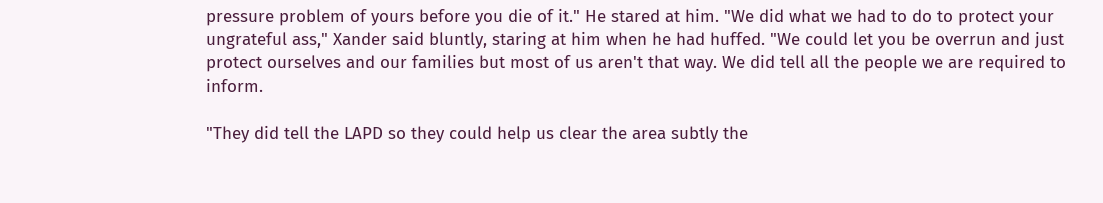pressure problem of yours before you die of it." He stared at him. "We did what we had to do to protect your ungrateful ass," Xander said bluntly, staring at him when he had huffed. "We could let you be overrun and just protect ourselves and our families but most of us aren't that way. We did tell all the people we are required to inform.

"They did tell the LAPD so they could help us clear the area subtly the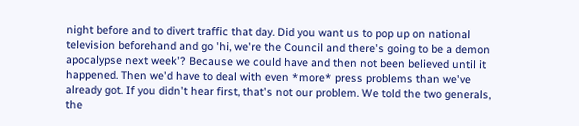night before and to divert traffic that day. Did you want us to pop up on national television beforehand and go 'hi, we're the Council and there's going to be a demon apocalypse next week'? Because we could have and then not been believed until it happened. Then we'd have to deal with even *more* press problems than we've already got. If you didn't hear first, that's not our problem. We told the two generals, the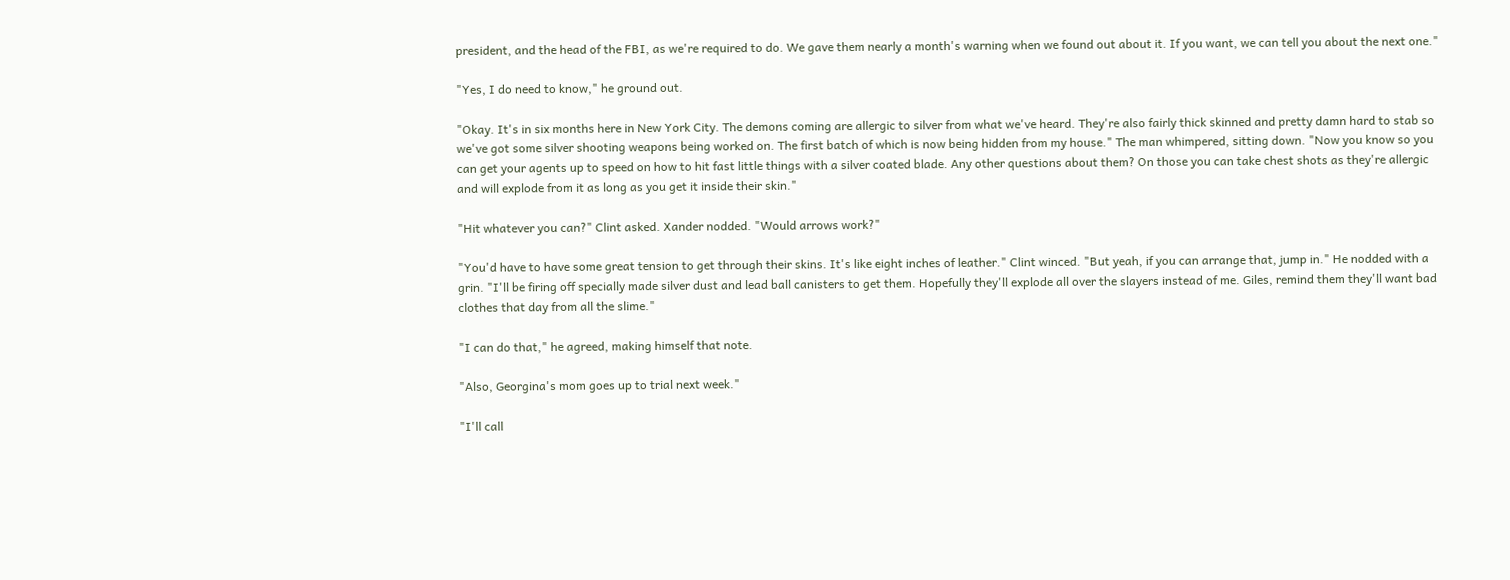president, and the head of the FBI, as we're required to do. We gave them nearly a month's warning when we found out about it. If you want, we can tell you about the next one."

"Yes, I do need to know," he ground out.

"Okay. It's in six months here in New York City. The demons coming are allergic to silver from what we've heard. They're also fairly thick skinned and pretty damn hard to stab so we've got some silver shooting weapons being worked on. The first batch of which is now being hidden from my house." The man whimpered, sitting down. "Now you know so you can get your agents up to speed on how to hit fast little things with a silver coated blade. Any other questions about them? On those you can take chest shots as they're allergic and will explode from it as long as you get it inside their skin."

"Hit whatever you can?" Clint asked. Xander nodded. "Would arrows work?"

"You'd have to have some great tension to get through their skins. It's like eight inches of leather." Clint winced. "But yeah, if you can arrange that, jump in." He nodded with a grin. "I'll be firing off specially made silver dust and lead ball canisters to get them. Hopefully they'll explode all over the slayers instead of me. Giles, remind them they'll want bad clothes that day from all the slime."

"I can do that," he agreed, making himself that note.

"Also, Georgina's mom goes up to trial next week."

"I'll call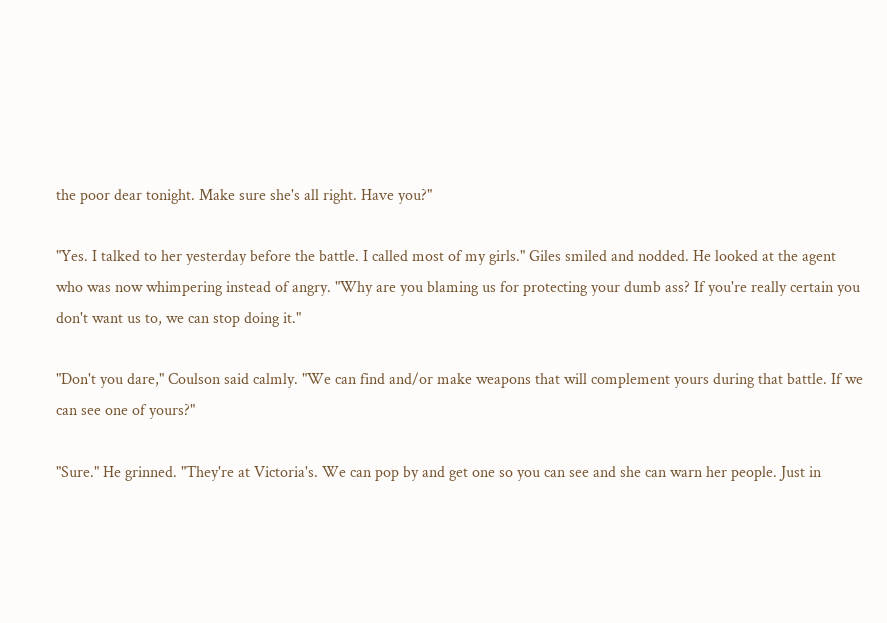the poor dear tonight. Make sure she's all right. Have you?"

"Yes. I talked to her yesterday before the battle. I called most of my girls." Giles smiled and nodded. He looked at the agent who was now whimpering instead of angry. "Why are you blaming us for protecting your dumb ass? If you're really certain you don't want us to, we can stop doing it."

"Don't you dare," Coulson said calmly. "We can find and/or make weapons that will complement yours during that battle. If we can see one of yours?"

"Sure." He grinned. "They're at Victoria's. We can pop by and get one so you can see and she can warn her people. Just in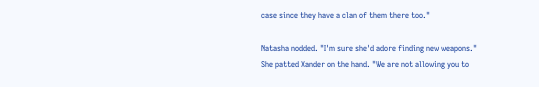case since they have a clan of them there too."

Natasha nodded. "I'm sure she'd adore finding new weapons." She patted Xander on the hand. "We are not allowing you to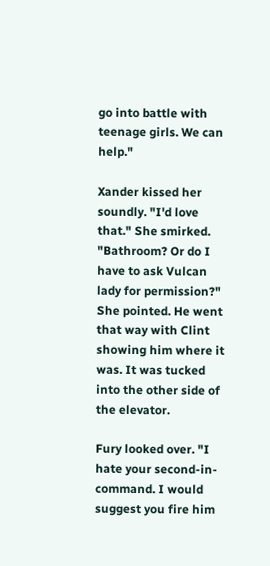go into battle with teenage girls. We can help."

Xander kissed her soundly. "I'd love that." She smirked. "Bathroom? Or do I have to ask Vulcan lady for permission?" She pointed. He went that way with Clint showing him where it was. It was tucked into the other side of the elevator.

Fury looked over. "I hate your second-in-command. I would suggest you fire him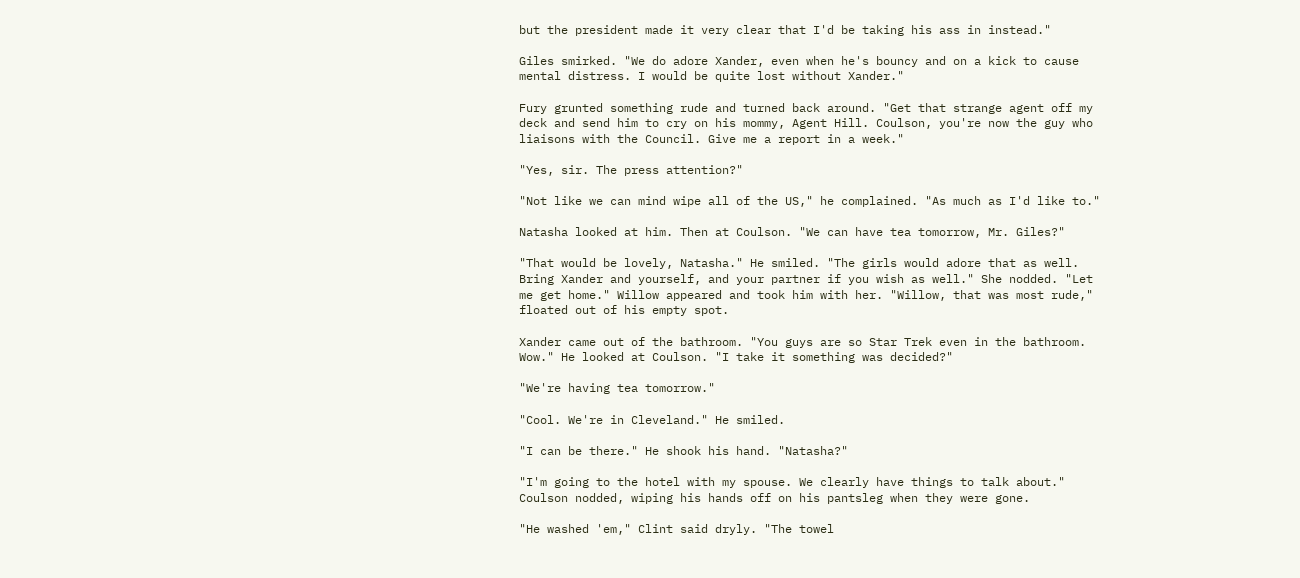but the president made it very clear that I'd be taking his ass in instead."

Giles smirked. "We do adore Xander, even when he's bouncy and on a kick to cause mental distress. I would be quite lost without Xander."

Fury grunted something rude and turned back around. "Get that strange agent off my deck and send him to cry on his mommy, Agent Hill. Coulson, you're now the guy who liaisons with the Council. Give me a report in a week."

"Yes, sir. The press attention?"

"Not like we can mind wipe all of the US," he complained. "As much as I'd like to."

Natasha looked at him. Then at Coulson. "We can have tea tomorrow, Mr. Giles?"

"That would be lovely, Natasha." He smiled. "The girls would adore that as well. Bring Xander and yourself, and your partner if you wish as well." She nodded. "Let me get home." Willow appeared and took him with her. "Willow, that was most rude," floated out of his empty spot.

Xander came out of the bathroom. "You guys are so Star Trek even in the bathroom. Wow." He looked at Coulson. "I take it something was decided?"

"We're having tea tomorrow."

"Cool. We're in Cleveland." He smiled.

"I can be there." He shook his hand. "Natasha?"

"I'm going to the hotel with my spouse. We clearly have things to talk about." Coulson nodded, wiping his hands off on his pantsleg when they were gone.

"He washed 'em," Clint said dryly. "The towel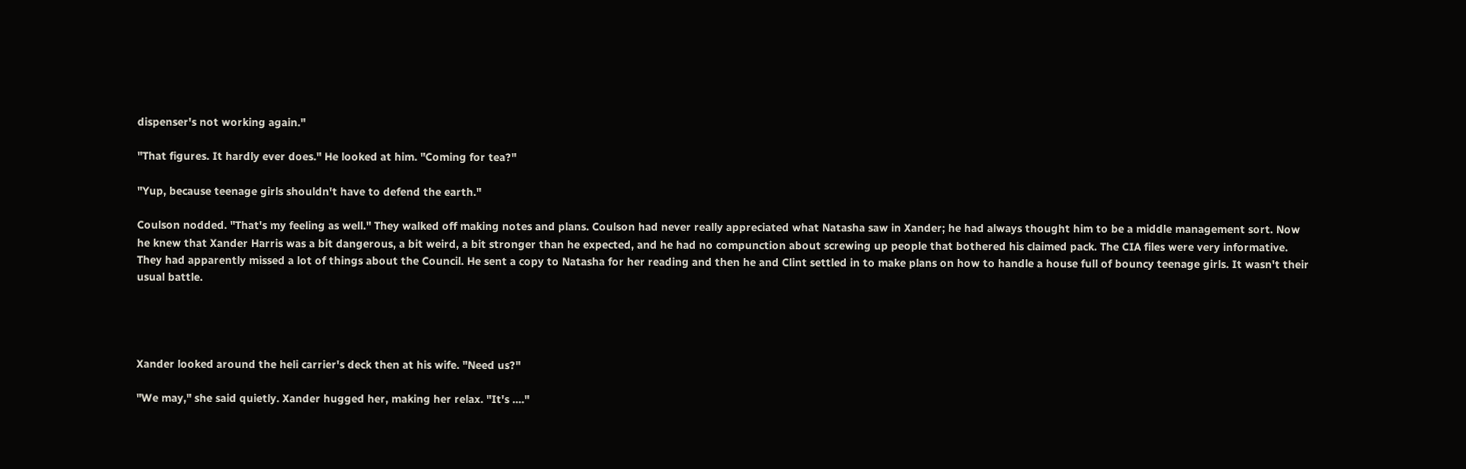dispenser's not working again."

"That figures. It hardly ever does." He looked at him. "Coming for tea?"

"Yup, because teenage girls shouldn't have to defend the earth."

Coulson nodded. "That's my feeling as well." They walked off making notes and plans. Coulson had never really appreciated what Natasha saw in Xander; he had always thought him to be a middle management sort. Now he knew that Xander Harris was a bit dangerous, a bit weird, a bit stronger than he expected, and he had no compunction about screwing up people that bothered his claimed pack. The CIA files were very informative. They had apparently missed a lot of things about the Council. He sent a copy to Natasha for her reading and then he and Clint settled in to make plans on how to handle a house full of bouncy teenage girls. It wasn't their usual battle.




Xander looked around the heli carrier's deck then at his wife. "Need us?"

"We may," she said quietly. Xander hugged her, making her relax. "It's ...."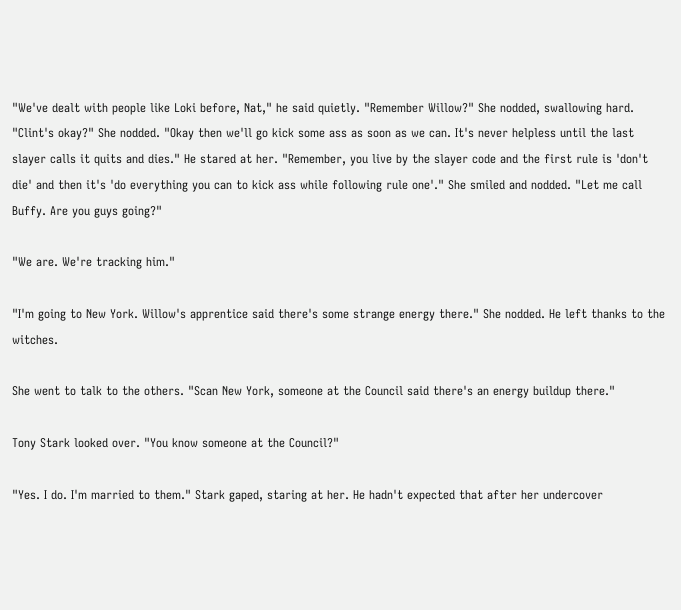"We've dealt with people like Loki before, Nat," he said quietly. "Remember Willow?" She nodded, swallowing hard. "Clint's okay?" She nodded. "Okay then we'll go kick some ass as soon as we can. It's never helpless until the last slayer calls it quits and dies." He stared at her. "Remember, you live by the slayer code and the first rule is 'don't die' and then it's 'do everything you can to kick ass while following rule one'." She smiled and nodded. "Let me call Buffy. Are you guys going?"

"We are. We're tracking him."

"I'm going to New York. Willow's apprentice said there's some strange energy there." She nodded. He left thanks to the witches.

She went to talk to the others. "Scan New York, someone at the Council said there's an energy buildup there."

Tony Stark looked over. "You know someone at the Council?"

"Yes. I do. I'm married to them." Stark gaped, staring at her. He hadn't expected that after her undercover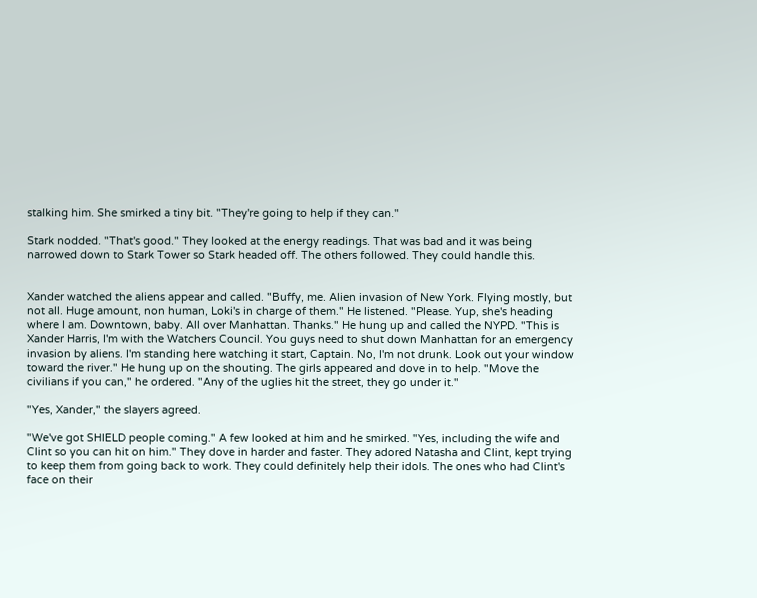stalking him. She smirked a tiny bit. "They're going to help if they can."

Stark nodded. "That's good." They looked at the energy readings. That was bad and it was being narrowed down to Stark Tower so Stark headed off. The others followed. They could handle this.


Xander watched the aliens appear and called. "Buffy, me. Alien invasion of New York. Flying mostly, but not all. Huge amount, non human, Loki's in charge of them." He listened. "Please. Yup, she's heading where I am. Downtown, baby. All over Manhattan. Thanks." He hung up and called the NYPD. "This is Xander Harris, I'm with the Watchers Council. You guys need to shut down Manhattan for an emergency invasion by aliens. I'm standing here watching it start, Captain. No, I'm not drunk. Look out your window toward the river." He hung up on the shouting. The girls appeared and dove in to help. "Move the civilians if you can," he ordered. "Any of the uglies hit the street, they go under it."

"Yes, Xander," the slayers agreed.

"We've got SHIELD people coming." A few looked at him and he smirked. "Yes, including the wife and Clint so you can hit on him." They dove in harder and faster. They adored Natasha and Clint, kept trying to keep them from going back to work. They could definitely help their idols. The ones who had Clint's face on their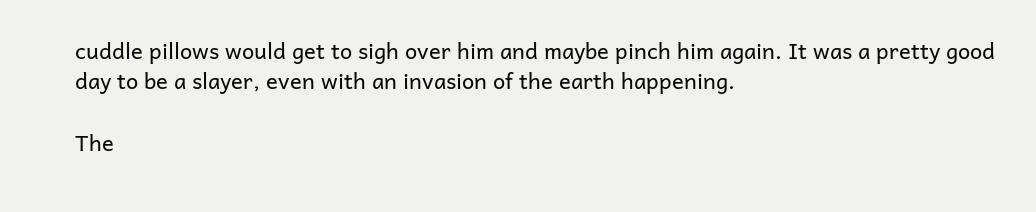cuddle pillows would get to sigh over him and maybe pinch him again. It was a pretty good day to be a slayer, even with an invasion of the earth happening.

The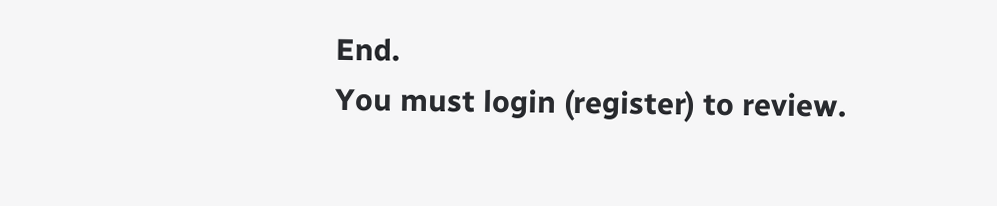End.
You must login (register) to review.